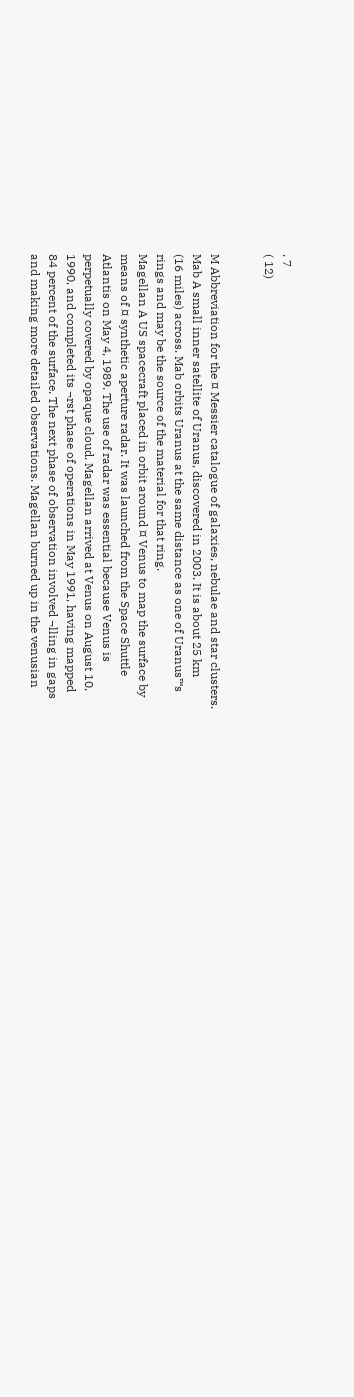. 7
( 12)


M Abbreviation for the ¤ Messier catalogue of galaxies, nebulae and star clusters.
Mab A small inner satellite of Uranus, discovered in 2003. It is about 25 km
(16 miles) across. Mab orbits Uranus at the same distance as one of Uranus™s
rings and may be the source of the material for that ring.
Magellan A US spacecraft placed in orbit around ¤ Venus to map the surface by
means of ¤ synthetic aperture radar. It was launched from the Space Shuttle
Atlantis on May 4, 1989. The use of radar was essential because Venus is
perpetually covered by opaque cloud. Magellan arrived at Venus on August 10,
1990, and completed its ¬rst phase of operations in May 1991, having mapped
84 percent of the surface. The next phase of observation involved ¬lling in gaps
and making more detailed observations. Magellan burned up in the venusian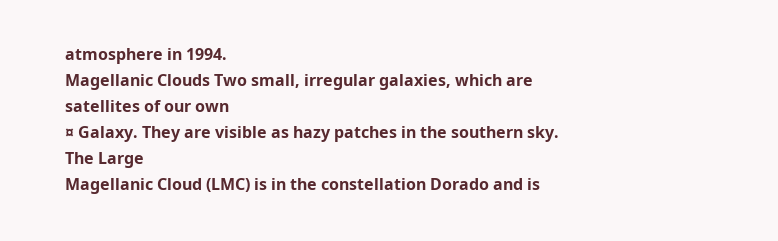atmosphere in 1994.
Magellanic Clouds Two small, irregular galaxies, which are satellites of our own
¤ Galaxy. They are visible as hazy patches in the southern sky. The Large
Magellanic Cloud (LMC) is in the constellation Dorado and is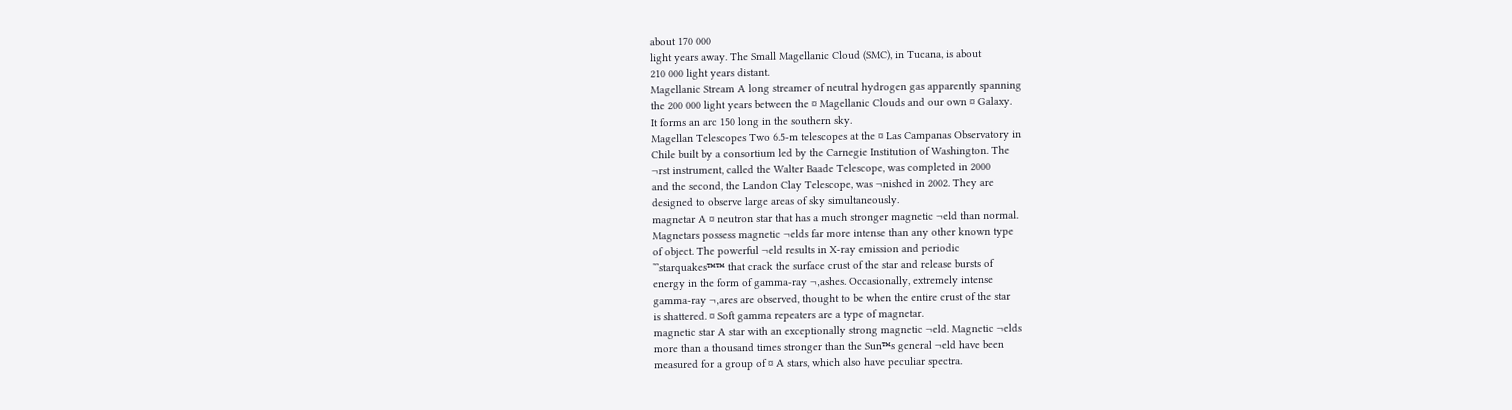about 170 000
light years away. The Small Magellanic Cloud (SMC), in Tucana, is about
210 000 light years distant.
Magellanic Stream A long streamer of neutral hydrogen gas apparently spanning
the 200 000 light years between the ¤ Magellanic Clouds and our own ¤ Galaxy.
It forms an arc 150 long in the southern sky.
Magellan Telescopes Two 6.5-m telescopes at the ¤ Las Campanas Observatory in
Chile built by a consortium led by the Carnegie Institution of Washington. The
¬rst instrument, called the Walter Baade Telescope, was completed in 2000
and the second, the Landon Clay Telescope, was ¬nished in 2002. They are
designed to observe large areas of sky simultaneously.
magnetar A ¤ neutron star that has a much stronger magnetic ¬eld than normal.
Magnetars possess magnetic ¬elds far more intense than any other known type
of object. The powerful ¬eld results in X-ray emission and periodic
˜˜starquakes™™ that crack the surface crust of the star and release bursts of
energy in the form of gamma-ray ¬‚ashes. Occasionally, extremely intense
gamma-ray ¬‚ares are observed, thought to be when the entire crust of the star
is shattered. ¤ Soft gamma repeaters are a type of magnetar.
magnetic star A star with an exceptionally strong magnetic ¬eld. Magnetic ¬elds
more than a thousand times stronger than the Sun™s general ¬eld have been
measured for a group of ¤ A stars, which also have peculiar spectra.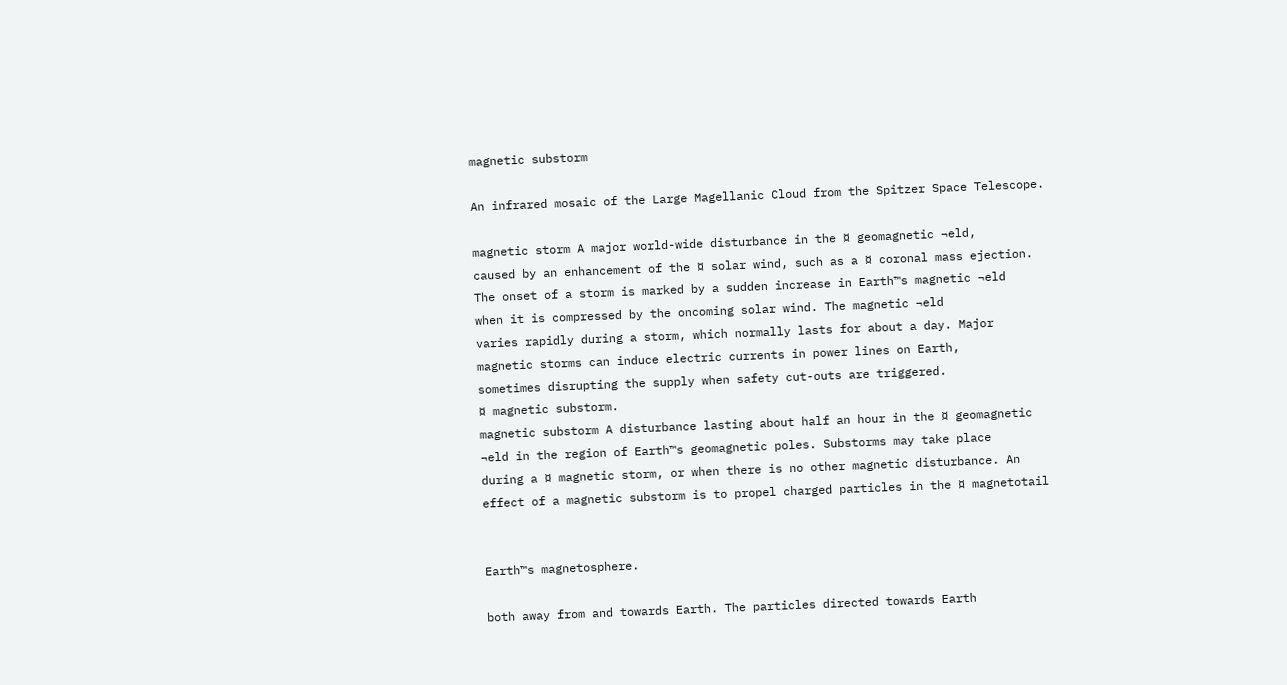magnetic substorm

An infrared mosaic of the Large Magellanic Cloud from the Spitzer Space Telescope.

magnetic storm A major world-wide disturbance in the ¤ geomagnetic ¬eld,
caused by an enhancement of the ¤ solar wind, such as a ¤ coronal mass ejection.
The onset of a storm is marked by a sudden increase in Earth™s magnetic ¬eld
when it is compressed by the oncoming solar wind. The magnetic ¬eld
varies rapidly during a storm, which normally lasts for about a day. Major
magnetic storms can induce electric currents in power lines on Earth,
sometimes disrupting the supply when safety cut-outs are triggered.
¤ magnetic substorm.
magnetic substorm A disturbance lasting about half an hour in the ¤ geomagnetic
¬eld in the region of Earth™s geomagnetic poles. Substorms may take place
during a ¤ magnetic storm, or when there is no other magnetic disturbance. An
effect of a magnetic substorm is to propel charged particles in the ¤ magnetotail


Earth™s magnetosphere.

both away from and towards Earth. The particles directed towards Earth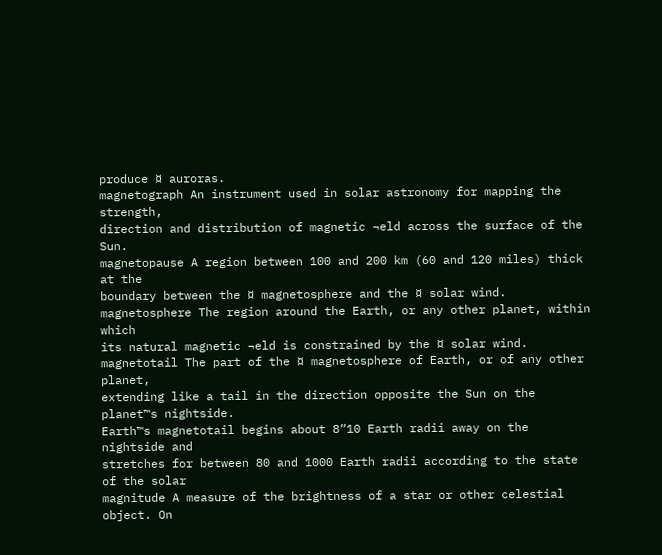produce ¤ auroras.
magnetograph An instrument used in solar astronomy for mapping the strength,
direction and distribution of magnetic ¬eld across the surface of the Sun.
magnetopause A region between 100 and 200 km (60 and 120 miles) thick at the
boundary between the ¤ magnetosphere and the ¤ solar wind.
magnetosphere The region around the Earth, or any other planet, within which
its natural magnetic ¬eld is constrained by the ¤ solar wind.
magnetotail The part of the ¤ magnetosphere of Earth, or of any other planet,
extending like a tail in the direction opposite the Sun on the planet™s nightside.
Earth™s magnetotail begins about 8“10 Earth radii away on the nightside and
stretches for between 80 and 1000 Earth radii according to the state of the solar
magnitude A measure of the brightness of a star or other celestial object. On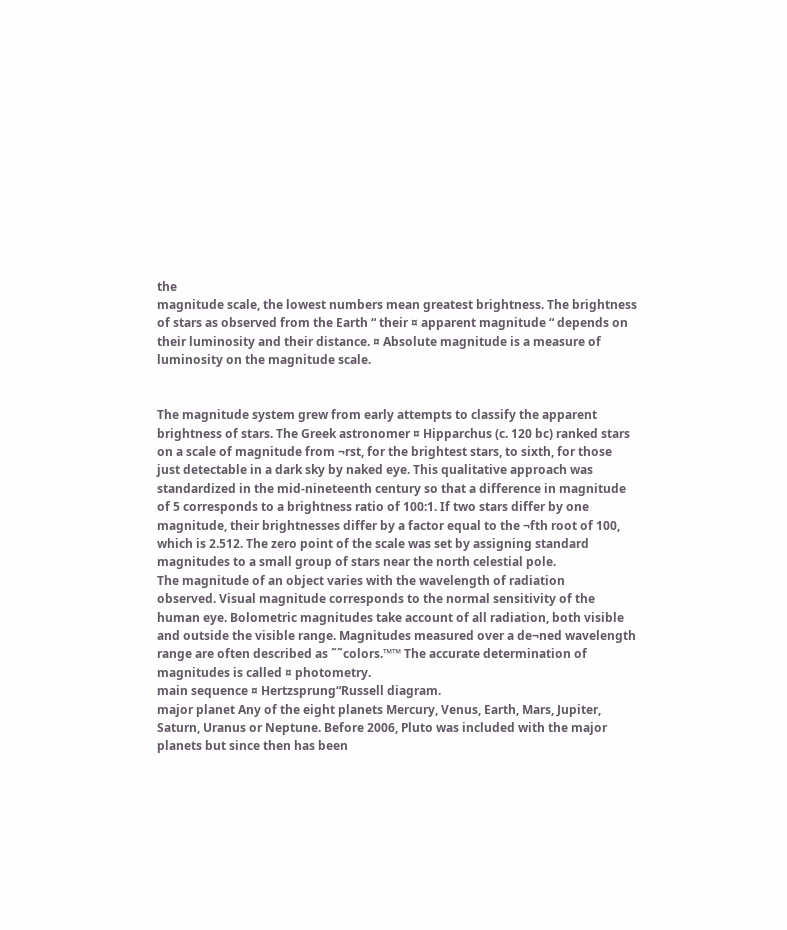the
magnitude scale, the lowest numbers mean greatest brightness. The brightness
of stars as observed from the Earth “ their ¤ apparent magnitude “ depends on
their luminosity and their distance. ¤ Absolute magnitude is a measure of
luminosity on the magnitude scale.


The magnitude system grew from early attempts to classify the apparent
brightness of stars. The Greek astronomer ¤ Hipparchus (c. 120 bc) ranked stars
on a scale of magnitude from ¬rst, for the brightest stars, to sixth, for those
just detectable in a dark sky by naked eye. This qualitative approach was
standardized in the mid-nineteenth century so that a difference in magnitude
of 5 corresponds to a brightness ratio of 100:1. If two stars differ by one
magnitude, their brightnesses differ by a factor equal to the ¬fth root of 100,
which is 2.512. The zero point of the scale was set by assigning standard
magnitudes to a small group of stars near the north celestial pole.
The magnitude of an object varies with the wavelength of radiation
observed. Visual magnitude corresponds to the normal sensitivity of the
human eye. Bolometric magnitudes take account of all radiation, both visible
and outside the visible range. Magnitudes measured over a de¬ned wavelength
range are often described as ˜˜colors.™™ The accurate determination of
magnitudes is called ¤ photometry.
main sequence ¤ Hertzsprung“Russell diagram.
major planet Any of the eight planets Mercury, Venus, Earth, Mars, Jupiter,
Saturn, Uranus or Neptune. Before 2006, Pluto was included with the major
planets but since then has been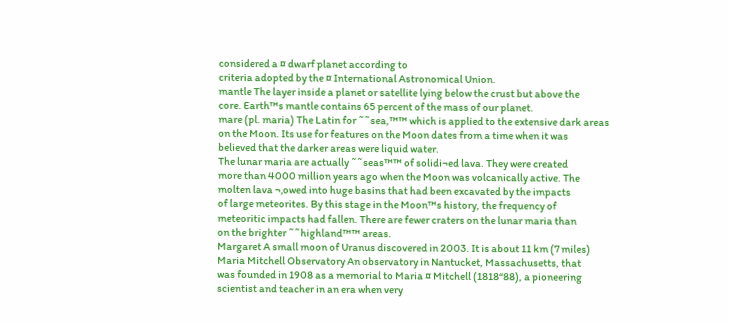considered a ¤ dwarf planet according to
criteria adopted by the ¤ International Astronomical Union.
mantle The layer inside a planet or satellite lying below the crust but above the
core. Earth™s mantle contains 65 percent of the mass of our planet.
mare (pl. maria) The Latin for ˜˜sea,™™ which is applied to the extensive dark areas
on the Moon. Its use for features on the Moon dates from a time when it was
believed that the darker areas were liquid water.
The lunar maria are actually ˜˜seas™™ of solidi¬ed lava. They were created
more than 4000 million years ago when the Moon was volcanically active. The
molten lava ¬‚owed into huge basins that had been excavated by the impacts
of large meteorites. By this stage in the Moon™s history, the frequency of
meteoritic impacts had fallen. There are fewer craters on the lunar maria than
on the brighter ˜˜highland™™ areas.
Margaret A small moon of Uranus discovered in 2003. It is about 11 km (7 miles)
Maria Mitchell Observatory An observatory in Nantucket, Massachusetts, that
was founded in 1908 as a memorial to Maria ¤ Mitchell (1818“88), a pioneering
scientist and teacher in an era when very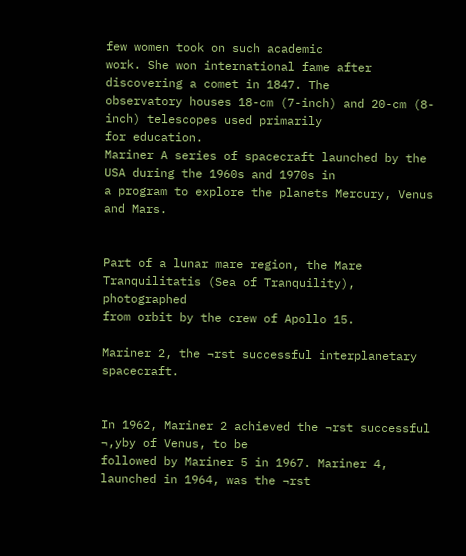few women took on such academic
work. She won international fame after discovering a comet in 1847. The
observatory houses 18-cm (7-inch) and 20-cm (8-inch) telescopes used primarily
for education.
Mariner A series of spacecraft launched by the USA during the 1960s and 1970s in
a program to explore the planets Mercury, Venus and Mars.


Part of a lunar mare region, the Mare Tranquilitatis (Sea of Tranquility), photographed
from orbit by the crew of Apollo 15.

Mariner 2, the ¬rst successful interplanetary spacecraft.


In 1962, Mariner 2 achieved the ¬rst successful ¬‚yby of Venus, to be
followed by Mariner 5 in 1967. Mariner 4, launched in 1964, was the ¬rst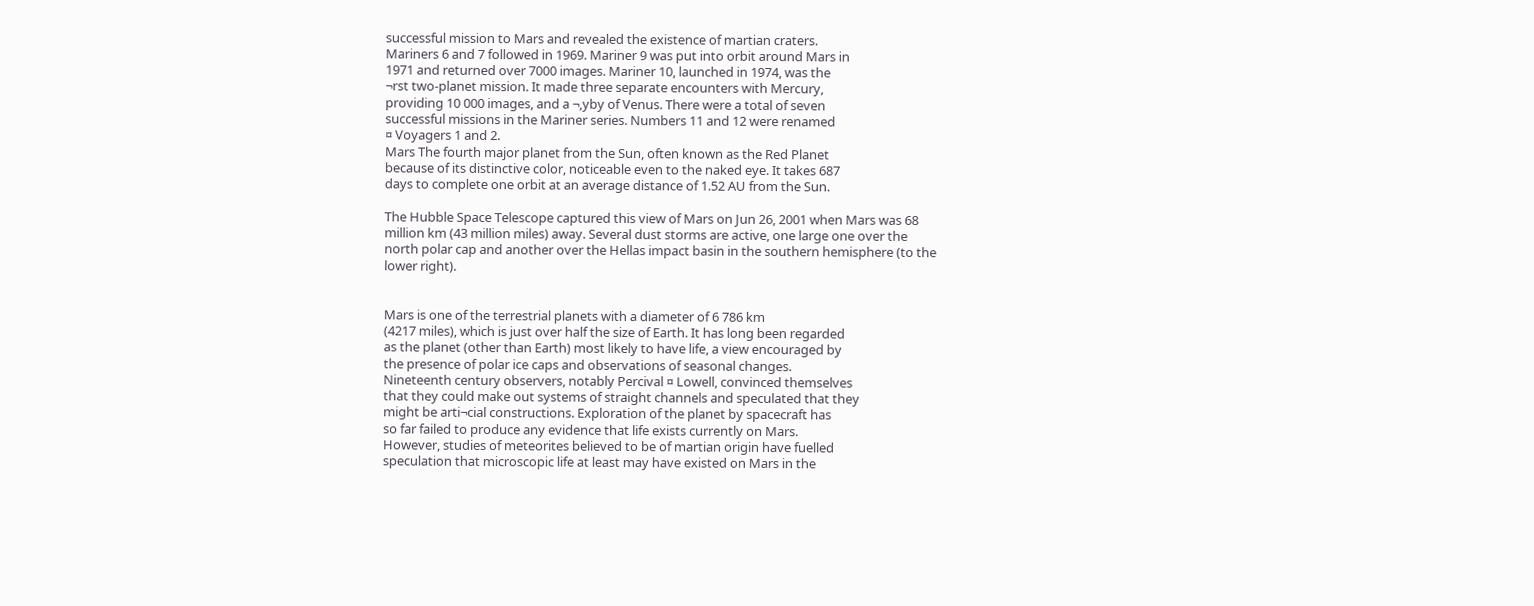successful mission to Mars and revealed the existence of martian craters.
Mariners 6 and 7 followed in 1969. Mariner 9 was put into orbit around Mars in
1971 and returned over 7000 images. Mariner 10, launched in 1974, was the
¬rst two-planet mission. It made three separate encounters with Mercury,
providing 10 000 images, and a ¬‚yby of Venus. There were a total of seven
successful missions in the Mariner series. Numbers 11 and 12 were renamed
¤ Voyagers 1 and 2.
Mars The fourth major planet from the Sun, often known as the Red Planet
because of its distinctive color, noticeable even to the naked eye. It takes 687
days to complete one orbit at an average distance of 1.52 AU from the Sun.

The Hubble Space Telescope captured this view of Mars on Jun 26, 2001 when Mars was 68
million km (43 million miles) away. Several dust storms are active, one large one over the
north polar cap and another over the Hellas impact basin in the southern hemisphere (to the
lower right).


Mars is one of the terrestrial planets with a diameter of 6 786 km
(4217 miles), which is just over half the size of Earth. It has long been regarded
as the planet (other than Earth) most likely to have life, a view encouraged by
the presence of polar ice caps and observations of seasonal changes.
Nineteenth century observers, notably Percival ¤ Lowell, convinced themselves
that they could make out systems of straight channels and speculated that they
might be arti¬cial constructions. Exploration of the planet by spacecraft has
so far failed to produce any evidence that life exists currently on Mars.
However, studies of meteorites believed to be of martian origin have fuelled
speculation that microscopic life at least may have existed on Mars in the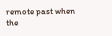remote past when the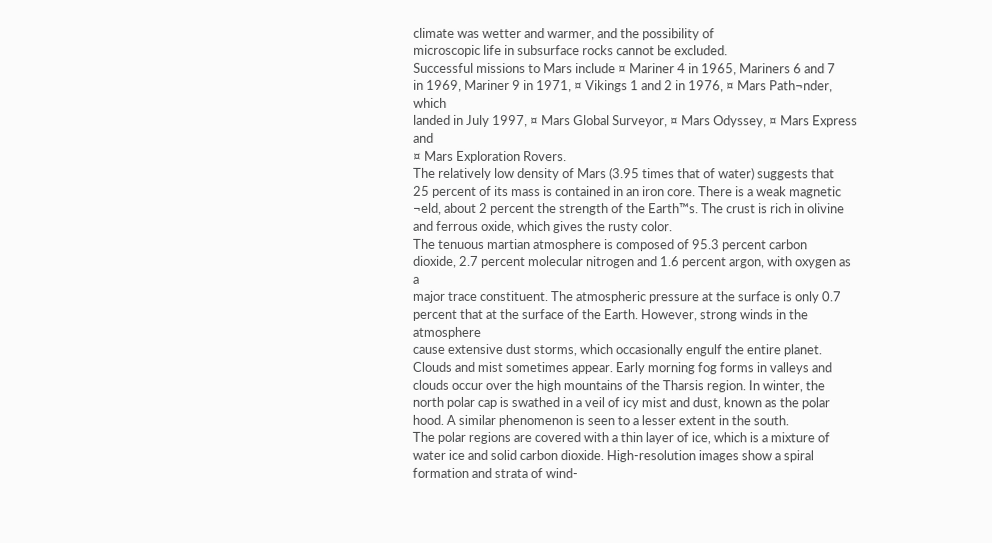climate was wetter and warmer, and the possibility of
microscopic life in subsurface rocks cannot be excluded.
Successful missions to Mars include ¤ Mariner 4 in 1965, Mariners 6 and 7
in 1969, Mariner 9 in 1971, ¤ Vikings 1 and 2 in 1976, ¤ Mars Path¬nder, which
landed in July 1997, ¤ Mars Global Surveyor, ¤ Mars Odyssey, ¤ Mars Express and
¤ Mars Exploration Rovers.
The relatively low density of Mars (3.95 times that of water) suggests that
25 percent of its mass is contained in an iron core. There is a weak magnetic
¬eld, about 2 percent the strength of the Earth™s. The crust is rich in olivine
and ferrous oxide, which gives the rusty color.
The tenuous martian atmosphere is composed of 95.3 percent carbon
dioxide, 2.7 percent molecular nitrogen and 1.6 percent argon, with oxygen as a
major trace constituent. The atmospheric pressure at the surface is only 0.7
percent that at the surface of the Earth. However, strong winds in the atmosphere
cause extensive dust storms, which occasionally engulf the entire planet.
Clouds and mist sometimes appear. Early morning fog forms in valleys and
clouds occur over the high mountains of the Tharsis region. In winter, the
north polar cap is swathed in a veil of icy mist and dust, known as the polar
hood. A similar phenomenon is seen to a lesser extent in the south.
The polar regions are covered with a thin layer of ice, which is a mixture of
water ice and solid carbon dioxide. High-resolution images show a spiral
formation and strata of wind-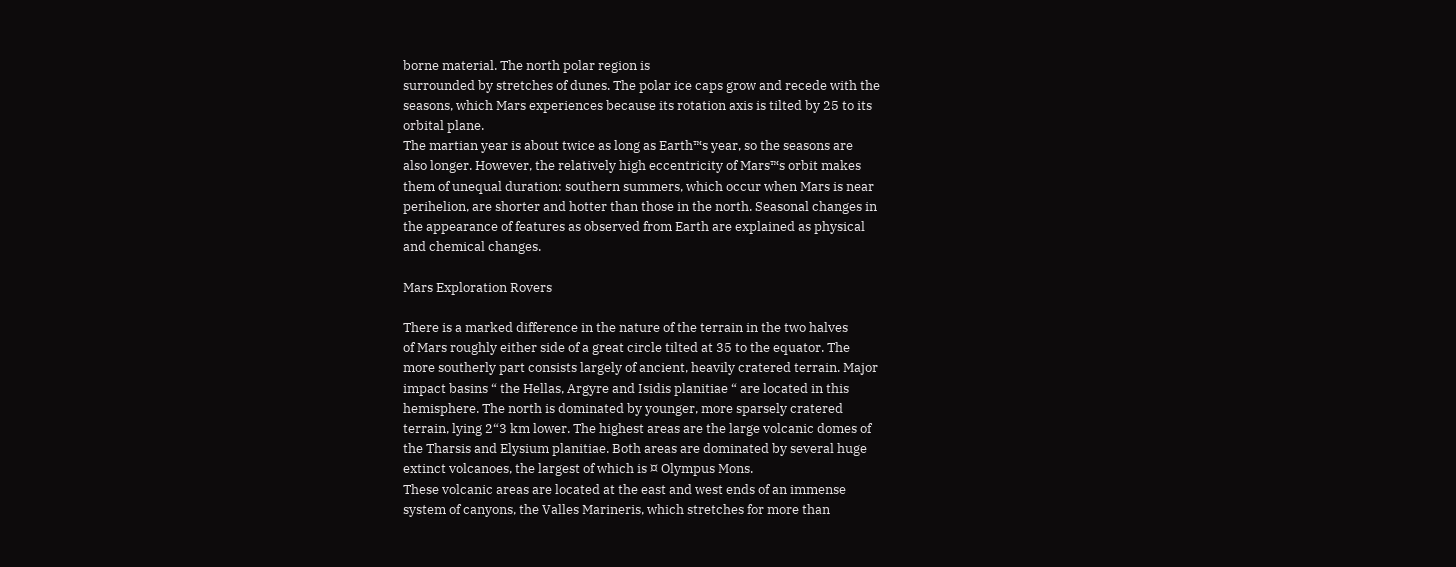borne material. The north polar region is
surrounded by stretches of dunes. The polar ice caps grow and recede with the
seasons, which Mars experiences because its rotation axis is tilted by 25 to its
orbital plane.
The martian year is about twice as long as Earth™s year, so the seasons are
also longer. However, the relatively high eccentricity of Mars™s orbit makes
them of unequal duration: southern summers, which occur when Mars is near
perihelion, are shorter and hotter than those in the north. Seasonal changes in
the appearance of features as observed from Earth are explained as physical
and chemical changes.

Mars Exploration Rovers

There is a marked difference in the nature of the terrain in the two halves
of Mars roughly either side of a great circle tilted at 35 to the equator. The
more southerly part consists largely of ancient, heavily cratered terrain. Major
impact basins “ the Hellas, Argyre and Isidis planitiae “ are located in this
hemisphere. The north is dominated by younger, more sparsely cratered
terrain, lying 2“3 km lower. The highest areas are the large volcanic domes of
the Tharsis and Elysium planitiae. Both areas are dominated by several huge
extinct volcanoes, the largest of which is ¤ Olympus Mons.
These volcanic areas are located at the east and west ends of an immense
system of canyons, the Valles Marineris, which stretches for more than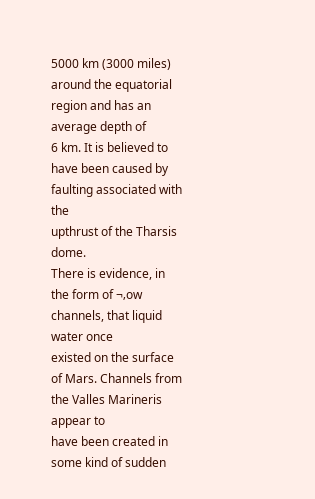5000 km (3000 miles) around the equatorial region and has an average depth of
6 km. It is believed to have been caused by faulting associated with the
upthrust of the Tharsis dome.
There is evidence, in the form of ¬‚ow channels, that liquid water once
existed on the surface of Mars. Channels from the Valles Marineris appear to
have been created in some kind of sudden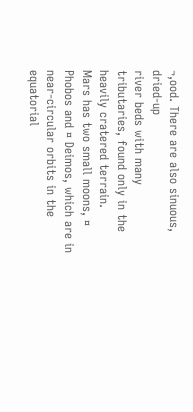¬‚ood. There are also sinuous, dried-up
river beds with many tributaries, found only in the heavily cratered terrain.
Mars has two small moons, ¤ Phobos and ¤ Deimos, which are in
near-circular orbits in the equatorial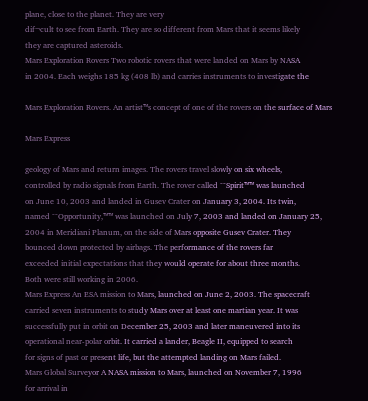plane, close to the planet. They are very
dif¬cult to see from Earth. They are so different from Mars that it seems likely
they are captured asteroids.
Mars Exploration Rovers Two robotic rovers that were landed on Mars by NASA
in 2004. Each weighs 185 kg (408 lb) and carries instruments to investigate the

Mars Exploration Rovers. An artist™s concept of one of the rovers on the surface of Mars

Mars Express

geology of Mars and return images. The rovers travel slowly on six wheels,
controlled by radio signals from Earth. The rover called ˜˜Spirit™™ was launched
on June 10, 2003 and landed in Gusev Crater on January 3, 2004. Its twin,
named ˜˜Opportunity,™™ was launched on July 7, 2003 and landed on January 25,
2004 in Meridiani Planum, on the side of Mars opposite Gusev Crater. They
bounced down protected by airbags. The performance of the rovers far
exceeded initial expectations that they would operate for about three months.
Both were still working in 2006.
Mars Express An ESA mission to Mars, launched on June 2, 2003. The spacecraft
carried seven instruments to study Mars over at least one martian year. It was
successfully put in orbit on December 25, 2003 and later maneuvered into its
operational near-polar orbit. It carried a lander, Beagle II, equipped to search
for signs of past or present life, but the attempted landing on Mars failed.
Mars Global Surveyor A NASA mission to Mars, launched on November 7, 1996
for arrival in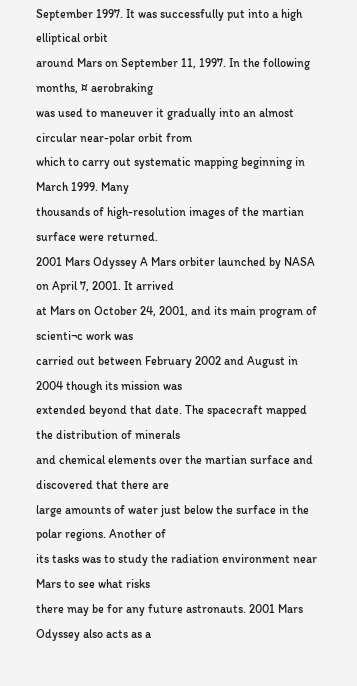September 1997. It was successfully put into a high elliptical orbit
around Mars on September 11, 1997. In the following months, ¤ aerobraking
was used to maneuver it gradually into an almost circular near-polar orbit from
which to carry out systematic mapping beginning in March 1999. Many
thousands of high-resolution images of the martian surface were returned.
2001 Mars Odyssey A Mars orbiter launched by NASA on April 7, 2001. It arrived
at Mars on October 24, 2001, and its main program of scienti¬c work was
carried out between February 2002 and August in 2004 though its mission was
extended beyond that date. The spacecraft mapped the distribution of minerals
and chemical elements over the martian surface and discovered that there are
large amounts of water just below the surface in the polar regions. Another of
its tasks was to study the radiation environment near Mars to see what risks
there may be for any future astronauts. 2001 Mars Odyssey also acts as a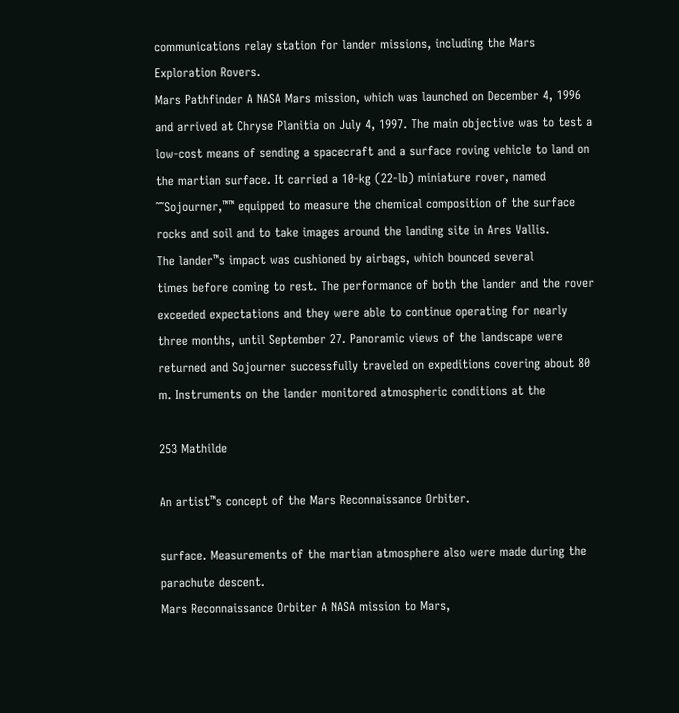communications relay station for lander missions, including the Mars
Exploration Rovers.
Mars Pathfinder A NASA Mars mission, which was launched on December 4, 1996
and arrived at Chryse Planitia on July 4, 1997. The main objective was to test a
low-cost means of sending a spacecraft and a surface roving vehicle to land on
the martian surface. It carried a 10-kg (22-lb) miniature rover, named
˜˜Sojourner,™™ equipped to measure the chemical composition of the surface
rocks and soil and to take images around the landing site in Ares Vallis.
The lander™s impact was cushioned by airbags, which bounced several
times before coming to rest. The performance of both the lander and the rover
exceeded expectations and they were able to continue operating for nearly
three months, until September 27. Panoramic views of the landscape were
returned and Sojourner successfully traveled on expeditions covering about 80
m. Instruments on the lander monitored atmospheric conditions at the

253 Mathilde

An artist™s concept of the Mars Reconnaissance Orbiter.

surface. Measurements of the martian atmosphere also were made during the
parachute descent.
Mars Reconnaissance Orbiter A NASA mission to Mars,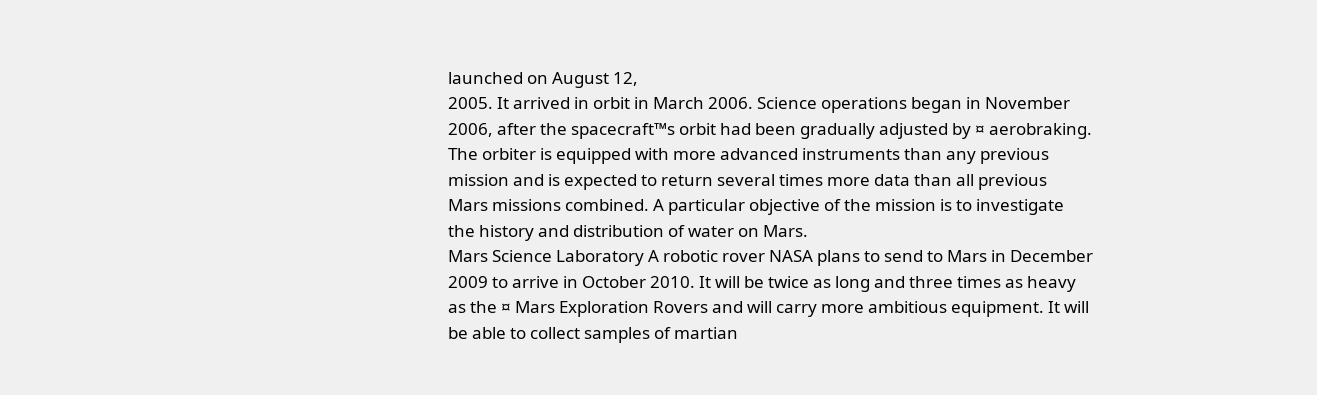launched on August 12,
2005. It arrived in orbit in March 2006. Science operations began in November
2006, after the spacecraft™s orbit had been gradually adjusted by ¤ aerobraking.
The orbiter is equipped with more advanced instruments than any previous
mission and is expected to return several times more data than all previous
Mars missions combined. A particular objective of the mission is to investigate
the history and distribution of water on Mars.
Mars Science Laboratory A robotic rover NASA plans to send to Mars in December
2009 to arrive in October 2010. It will be twice as long and three times as heavy
as the ¤ Mars Exploration Rovers and will carry more ambitious equipment. It will
be able to collect samples of martian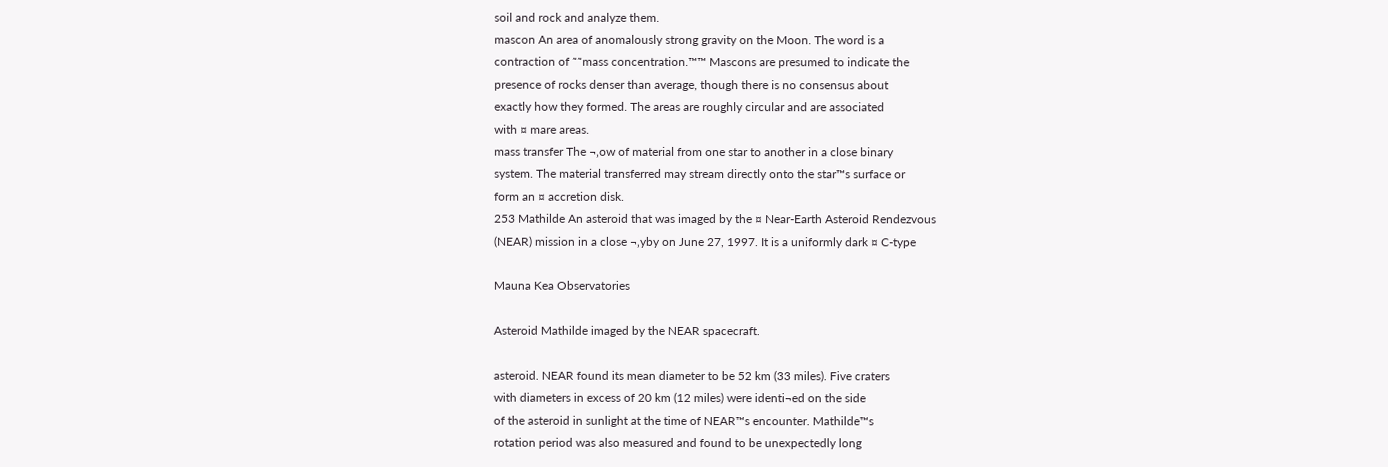soil and rock and analyze them.
mascon An area of anomalously strong gravity on the Moon. The word is a
contraction of ˜˜mass concentration.™™ Mascons are presumed to indicate the
presence of rocks denser than average, though there is no consensus about
exactly how they formed. The areas are roughly circular and are associated
with ¤ mare areas.
mass transfer The ¬‚ow of material from one star to another in a close binary
system. The material transferred may stream directly onto the star™s surface or
form an ¤ accretion disk.
253 Mathilde An asteroid that was imaged by the ¤ Near-Earth Asteroid Rendezvous
(NEAR) mission in a close ¬‚yby on June 27, 1997. It is a uniformly dark ¤ C-type

Mauna Kea Observatories

Asteroid Mathilde imaged by the NEAR spacecraft.

asteroid. NEAR found its mean diameter to be 52 km (33 miles). Five craters
with diameters in excess of 20 km (12 miles) were identi¬ed on the side
of the asteroid in sunlight at the time of NEAR™s encounter. Mathilde™s
rotation period was also measured and found to be unexpectedly long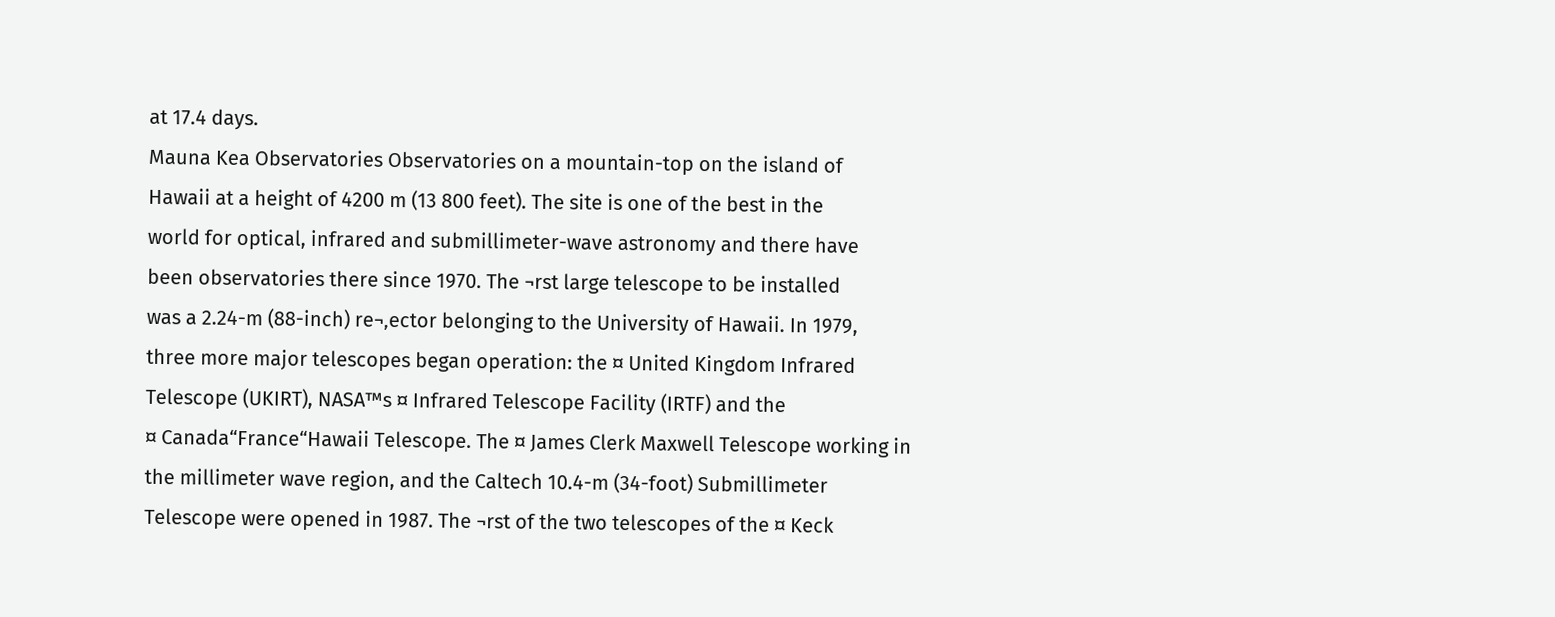at 17.4 days.
Mauna Kea Observatories Observatories on a mountain-top on the island of
Hawaii at a height of 4200 m (13 800 feet). The site is one of the best in the
world for optical, infrared and submillimeter-wave astronomy and there have
been observatories there since 1970. The ¬rst large telescope to be installed
was a 2.24-m (88-inch) re¬‚ector belonging to the University of Hawaii. In 1979,
three more major telescopes began operation: the ¤ United Kingdom Infrared
Telescope (UKIRT), NASA™s ¤ Infrared Telescope Facility (IRTF) and the
¤ Canada“France“Hawaii Telescope. The ¤ James Clerk Maxwell Telescope working in
the millimeter wave region, and the Caltech 10.4-m (34-foot) Submillimeter
Telescope were opened in 1987. The ¬rst of the two telescopes of the ¤ Keck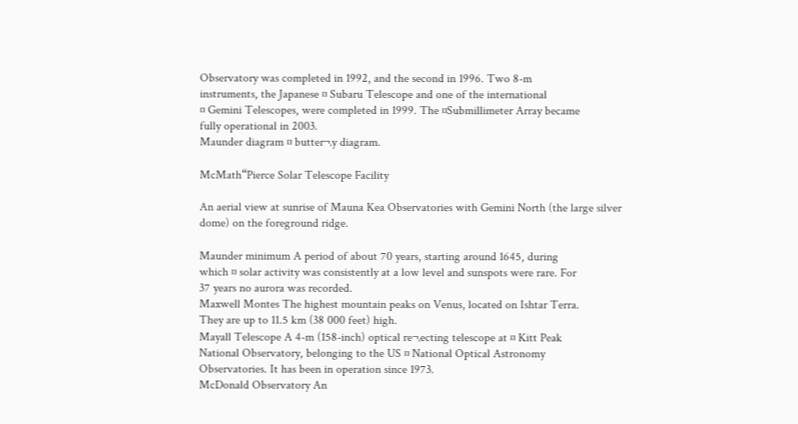Observatory was completed in 1992, and the second in 1996. Two 8-m
instruments, the Japanese ¤ Subaru Telescope and one of the international
¤ Gemini Telescopes, were completed in 1999. The ¤Submillimeter Array became
fully operational in 2003.
Maunder diagram ¤ butter¬‚y diagram.

McMath“Pierce Solar Telescope Facility

An aerial view at sunrise of Mauna Kea Observatories with Gemini North (the large silver
dome) on the foreground ridge.

Maunder minimum A period of about 70 years, starting around 1645, during
which ¤ solar activity was consistently at a low level and sunspots were rare. For
37 years no aurora was recorded.
Maxwell Montes The highest mountain peaks on Venus, located on Ishtar Terra.
They are up to 11.5 km (38 000 feet) high.
Mayall Telescope A 4-m (158-inch) optical re¬‚ecting telescope at ¤ Kitt Peak
National Observatory, belonging to the US ¤ National Optical Astronomy
Observatories. It has been in operation since 1973.
McDonald Observatory An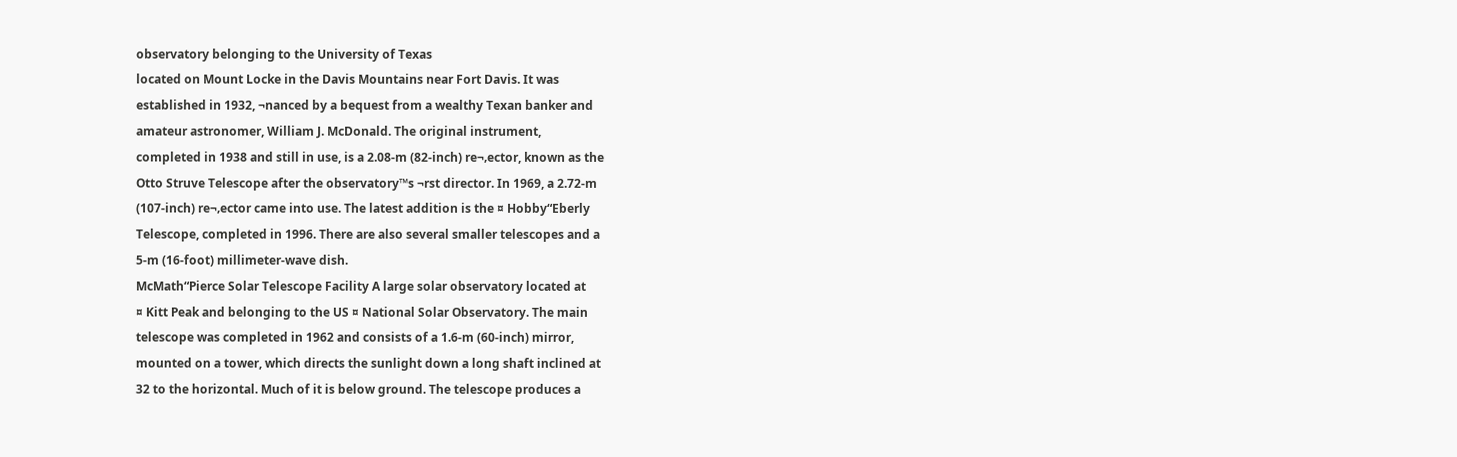observatory belonging to the University of Texas
located on Mount Locke in the Davis Mountains near Fort Davis. It was
established in 1932, ¬nanced by a bequest from a wealthy Texan banker and
amateur astronomer, William J. McDonald. The original instrument,
completed in 1938 and still in use, is a 2.08-m (82-inch) re¬‚ector, known as the
Otto Struve Telescope after the observatory™s ¬rst director. In 1969, a 2.72-m
(107-inch) re¬‚ector came into use. The latest addition is the ¤ Hobby“Eberly
Telescope, completed in 1996. There are also several smaller telescopes and a
5-m (16-foot) millimeter-wave dish.
McMath“Pierce Solar Telescope Facility A large solar observatory located at
¤ Kitt Peak and belonging to the US ¤ National Solar Observatory. The main
telescope was completed in 1962 and consists of a 1.6-m (60-inch) mirror,
mounted on a tower, which directs the sunlight down a long shaft inclined at
32 to the horizontal. Much of it is below ground. The telescope produces a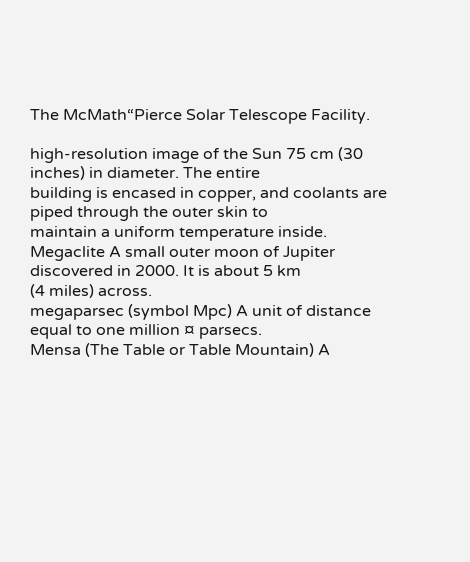The McMath“Pierce Solar Telescope Facility.

high-resolution image of the Sun 75 cm (30 inches) in diameter. The entire
building is encased in copper, and coolants are piped through the outer skin to
maintain a uniform temperature inside.
Megaclite A small outer moon of Jupiter discovered in 2000. It is about 5 km
(4 miles) across.
megaparsec (symbol Mpc) A unit of distance equal to one million ¤ parsecs.
Mensa (The Table or Table Mountain) A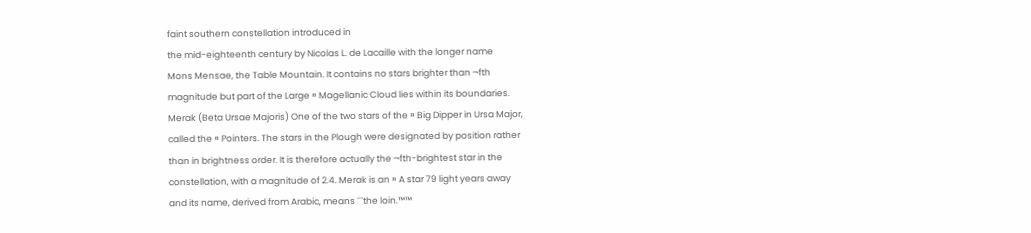faint southern constellation introduced in
the mid-eighteenth century by Nicolas L. de Lacaille with the longer name
Mons Mensae, the Table Mountain. It contains no stars brighter than ¬fth
magnitude but part of the Large ¤ Magellanic Cloud lies within its boundaries.
Merak (Beta Ursae Majoris) One of the two stars of the ¤ Big Dipper in Ursa Major,
called the ¤ Pointers. The stars in the Plough were designated by position rather
than in brightness order. It is therefore actually the ¬fth-brightest star in the
constellation, with a magnitude of 2.4. Merak is an ¤ A star 79 light years away
and its name, derived from Arabic, means ˜˜the loin.™™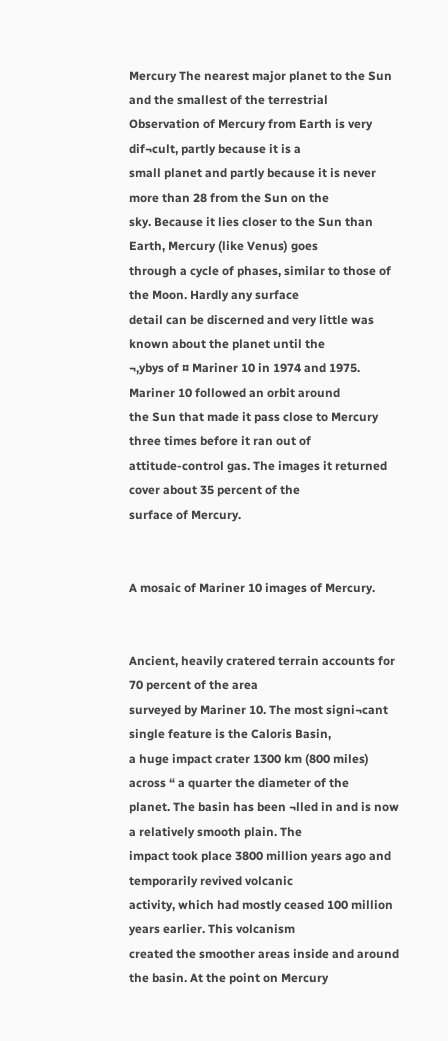Mercury The nearest major planet to the Sun and the smallest of the terrestrial
Observation of Mercury from Earth is very dif¬cult, partly because it is a
small planet and partly because it is never more than 28 from the Sun on the
sky. Because it lies closer to the Sun than Earth, Mercury (like Venus) goes
through a cycle of phases, similar to those of the Moon. Hardly any surface
detail can be discerned and very little was known about the planet until the
¬‚ybys of ¤ Mariner 10 in 1974 and 1975. Mariner 10 followed an orbit around
the Sun that made it pass close to Mercury three times before it ran out of
attitude-control gas. The images it returned cover about 35 percent of the
surface of Mercury.


A mosaic of Mariner 10 images of Mercury.


Ancient, heavily cratered terrain accounts for 70 percent of the area
surveyed by Mariner 10. The most signi¬cant single feature is the Caloris Basin,
a huge impact crater 1300 km (800 miles) across “ a quarter the diameter of the
planet. The basin has been ¬lled in and is now a relatively smooth plain. The
impact took place 3800 million years ago and temporarily revived volcanic
activity, which had mostly ceased 100 million years earlier. This volcanism
created the smoother areas inside and around the basin. At the point on Mercury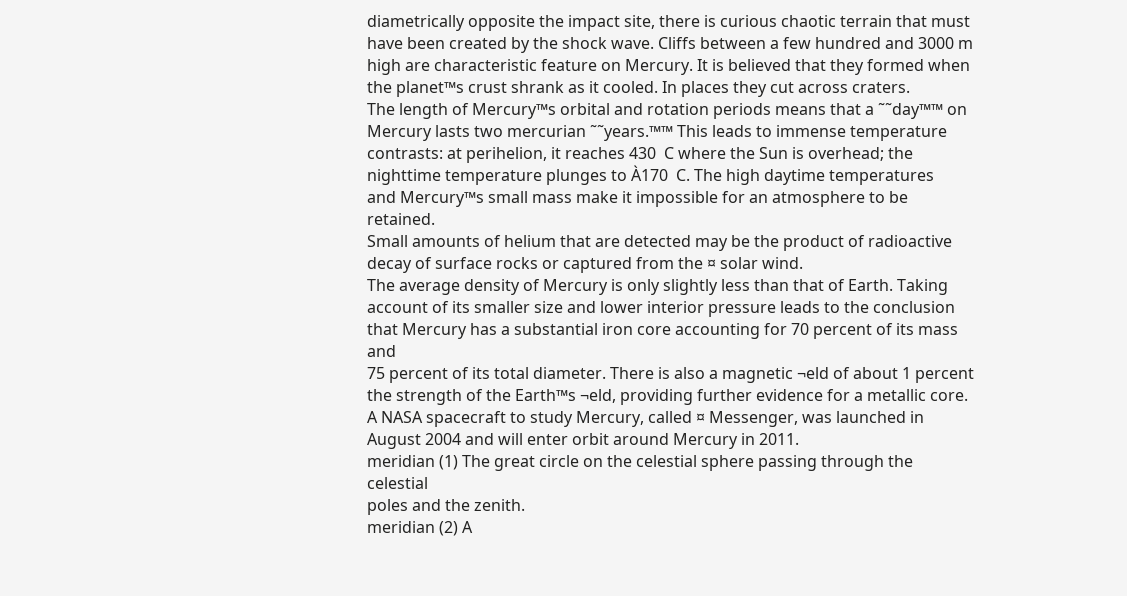diametrically opposite the impact site, there is curious chaotic terrain that must
have been created by the shock wave. Cliffs between a few hundred and 3000 m
high are characteristic feature on Mercury. It is believed that they formed when
the planet™s crust shrank as it cooled. In places they cut across craters.
The length of Mercury™s orbital and rotation periods means that a ˜˜day™™ on
Mercury lasts two mercurian ˜˜years.™™ This leads to immense temperature
contrasts: at perihelion, it reaches 430  C where the Sun is overhead; the
nighttime temperature plunges to À170  C. The high daytime temperatures
and Mercury™s small mass make it impossible for an atmosphere to be retained.
Small amounts of helium that are detected may be the product of radioactive
decay of surface rocks or captured from the ¤ solar wind.
The average density of Mercury is only slightly less than that of Earth. Taking
account of its smaller size and lower interior pressure leads to the conclusion
that Mercury has a substantial iron core accounting for 70 percent of its mass and
75 percent of its total diameter. There is also a magnetic ¬eld of about 1 percent
the strength of the Earth™s ¬eld, providing further evidence for a metallic core.
A NASA spacecraft to study Mercury, called ¤ Messenger, was launched in
August 2004 and will enter orbit around Mercury in 2011.
meridian (1) The great circle on the celestial sphere passing through the celestial
poles and the zenith.
meridian (2) A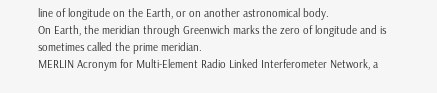line of longitude on the Earth, or on another astronomical body.
On Earth, the meridian through Greenwich marks the zero of longitude and is
sometimes called the prime meridian.
MERLIN Acronym for Multi-Element Radio Linked Interferometer Network, a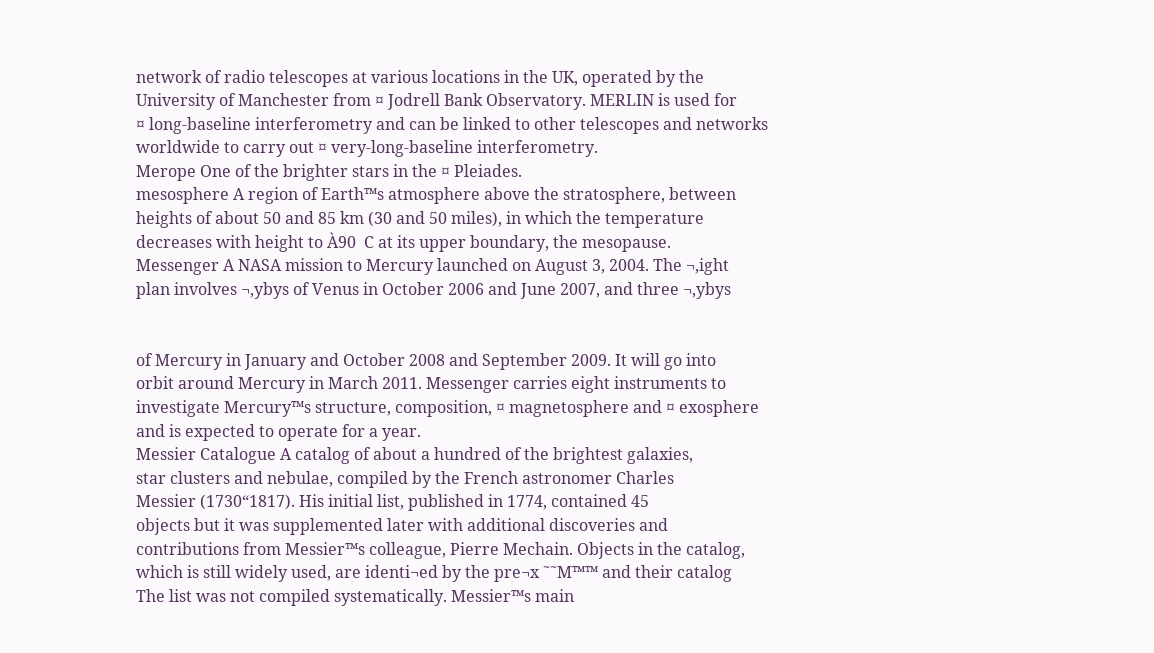network of radio telescopes at various locations in the UK, operated by the
University of Manchester from ¤ Jodrell Bank Observatory. MERLIN is used for
¤ long-baseline interferometry and can be linked to other telescopes and networks
worldwide to carry out ¤ very-long-baseline interferometry.
Merope One of the brighter stars in the ¤ Pleiades.
mesosphere A region of Earth™s atmosphere above the stratosphere, between
heights of about 50 and 85 km (30 and 50 miles), in which the temperature
decreases with height to À90  C at its upper boundary, the mesopause.
Messenger A NASA mission to Mercury launched on August 3, 2004. The ¬‚ight
plan involves ¬‚ybys of Venus in October 2006 and June 2007, and three ¬‚ybys


of Mercury in January and October 2008 and September 2009. It will go into
orbit around Mercury in March 2011. Messenger carries eight instruments to
investigate Mercury™s structure, composition, ¤ magnetosphere and ¤ exosphere
and is expected to operate for a year.
Messier Catalogue A catalog of about a hundred of the brightest galaxies,
star clusters and nebulae, compiled by the French astronomer Charles
Messier (1730“1817). His initial list, published in 1774, contained 45
objects but it was supplemented later with additional discoveries and
contributions from Messier™s colleague, Pierre Mechain. Objects in the catalog,
which is still widely used, are identi¬ed by the pre¬x ˜˜M™™ and their catalog
The list was not compiled systematically. Messier™s main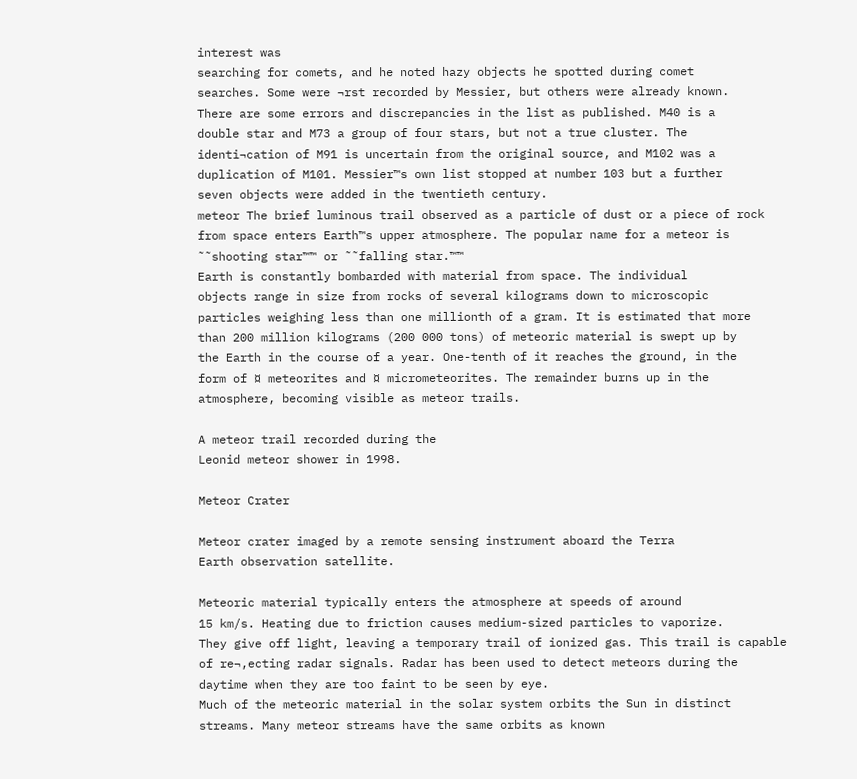interest was
searching for comets, and he noted hazy objects he spotted during comet
searches. Some were ¬rst recorded by Messier, but others were already known.
There are some errors and discrepancies in the list as published. M40 is a
double star and M73 a group of four stars, but not a true cluster. The
identi¬cation of M91 is uncertain from the original source, and M102 was a
duplication of M101. Messier™s own list stopped at number 103 but a further
seven objects were added in the twentieth century.
meteor The brief luminous trail observed as a particle of dust or a piece of rock
from space enters Earth™s upper atmosphere. The popular name for a meteor is
˜˜shooting star™™ or ˜˜falling star.™™
Earth is constantly bombarded with material from space. The individual
objects range in size from rocks of several kilograms down to microscopic
particles weighing less than one millionth of a gram. It is estimated that more
than 200 million kilograms (200 000 tons) of meteoric material is swept up by
the Earth in the course of a year. One-tenth of it reaches the ground, in the
form of ¤ meteorites and ¤ micrometeorites. The remainder burns up in the
atmosphere, becoming visible as meteor trails.

A meteor trail recorded during the
Leonid meteor shower in 1998.

Meteor Crater

Meteor crater imaged by a remote sensing instrument aboard the Terra
Earth observation satellite.

Meteoric material typically enters the atmosphere at speeds of around
15 km/s. Heating due to friction causes medium-sized particles to vaporize.
They give off light, leaving a temporary trail of ionized gas. This trail is capable
of re¬‚ecting radar signals. Radar has been used to detect meteors during the
daytime when they are too faint to be seen by eye.
Much of the meteoric material in the solar system orbits the Sun in distinct
streams. Many meteor streams have the same orbits as known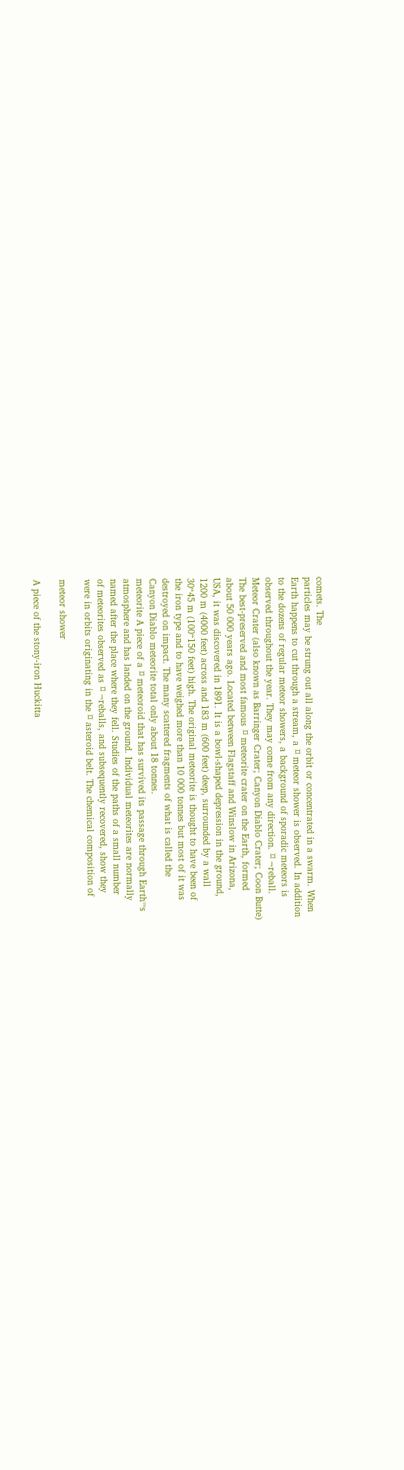comets. The
particles may be strung out all along the orbit or concentrated in a swarm. When
Earth happens to cut through a stream, a ¤ meteor shower is observed. In addition
to the dozens of regular meteor showers, a background of sporadic meteors is
observed throughout the year. They may come from any direction. ¤ ¬reball.
Meteor Crater (also known as Barringer Crater; Canyon Diablo Crater; Coon Butte)
The best-preserved and most famous ¤ meteorite crater on the Earth, formed
about 50 000 years ago. Located between Flagstaff and Winslow in Arizona,
USA, it was discovered in 1891. It is a bowl-shaped depression in the ground,
1200 m (4000 feet) across and 183 m (600 feet) deep, surrounded by a wall
30“45 m (100“150 feet) high. The original meteorite is thought to have been of
the iron type and to have weighed more than 10 000 tonnes but most of it was
destroyed on impact. The many scattered fragments of what is called the
Canyon Diablo meteorite total only about 18 tonnes.
meteorite A piece of a ¤ meteoroid that has survived its passage through Earth™s
atmosphere and has landed on the ground. Individual meteorites are normally
named after the place where they fell. Studies of the paths of a small number
of meteorites observed as ¤ ¬reballs, and subsequently recovered, show they
were in orbits originating in the ¤ asteroid belt. The chemical composition of

meteor shower

A piece of the stony-iron Huckitta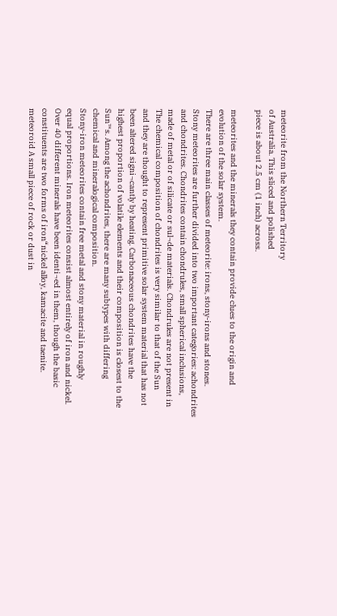meteorite from the Northern Territory
of Australia. This sliced and polished
piece is about 2.5 cm (1 inch) across.

meteorites and the minerals they contain provide clues to the origin and
evolution of the solar system.
There are three main classes of meteorite: irons, stony-irons and stones.
Stony meteorites are further divided into two important categories: achondrites
and chondrites. Chondrites contain chondrules, small spherical inclusions,
made of metal or of silicate or sul¬de materials. Chondrules are not present in
The chemical composition of chondrites is very similar to that of the Sun
and they are thought to represent primitive solar system material that has not
been altered signi¬cantly by heating. Carbonaceous chondrites have the
highest proportion of volatile elements and their composition is closest to the
Sun™s. Among the achondrites, there are many subtypes with differing
chemical and mineralogical composition.
Stony-iron meteorites contain free metal and stony material in roughly
equal proportions. Iron meteorites consist almost entirely of iron and nickel.
Over 40 different minerals have been identi¬ed in them, though the basic
constituents are two forms of iron“nickel alloy, kamacite and taenite.
meteoroid A small piece of rock or dust in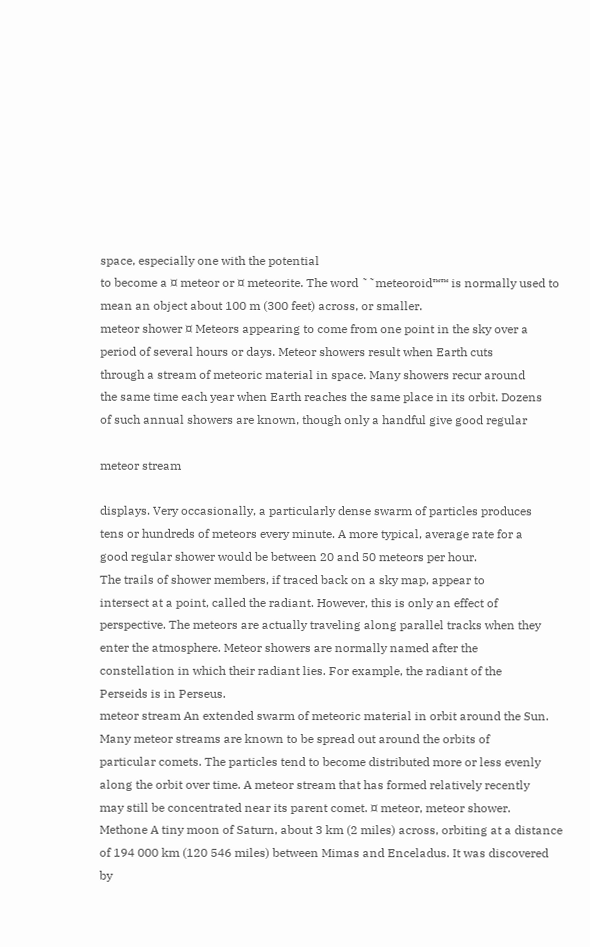space, especially one with the potential
to become a ¤ meteor or ¤ meteorite. The word ˜˜meteoroid™™ is normally used to
mean an object about 100 m (300 feet) across, or smaller.
meteor shower ¤ Meteors appearing to come from one point in the sky over a
period of several hours or days. Meteor showers result when Earth cuts
through a stream of meteoric material in space. Many showers recur around
the same time each year when Earth reaches the same place in its orbit. Dozens
of such annual showers are known, though only a handful give good regular

meteor stream

displays. Very occasionally, a particularly dense swarm of particles produces
tens or hundreds of meteors every minute. A more typical, average rate for a
good regular shower would be between 20 and 50 meteors per hour.
The trails of shower members, if traced back on a sky map, appear to
intersect at a point, called the radiant. However, this is only an effect of
perspective. The meteors are actually traveling along parallel tracks when they
enter the atmosphere. Meteor showers are normally named after the
constellation in which their radiant lies. For example, the radiant of the
Perseids is in Perseus.
meteor stream An extended swarm of meteoric material in orbit around the Sun.
Many meteor streams are known to be spread out around the orbits of
particular comets. The particles tend to become distributed more or less evenly
along the orbit over time. A meteor stream that has formed relatively recently
may still be concentrated near its parent comet. ¤ meteor, meteor shower.
Methone A tiny moon of Saturn, about 3 km (2 miles) across, orbiting at a distance
of 194 000 km (120 546 miles) between Mimas and Enceladus. It was discovered
by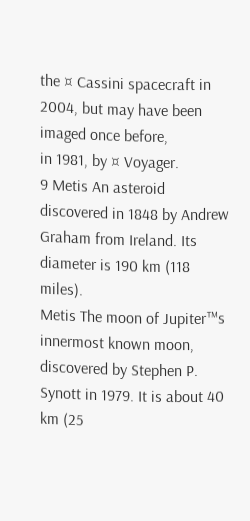the ¤ Cassini spacecraft in 2004, but may have been imaged once before,
in 1981, by ¤ Voyager.
9 Metis An asteroid discovered in 1848 by Andrew Graham from Ireland. Its
diameter is 190 km (118 miles).
Metis The moon of Jupiter™s innermost known moon, discovered by Stephen P.
Synott in 1979. It is about 40 km (25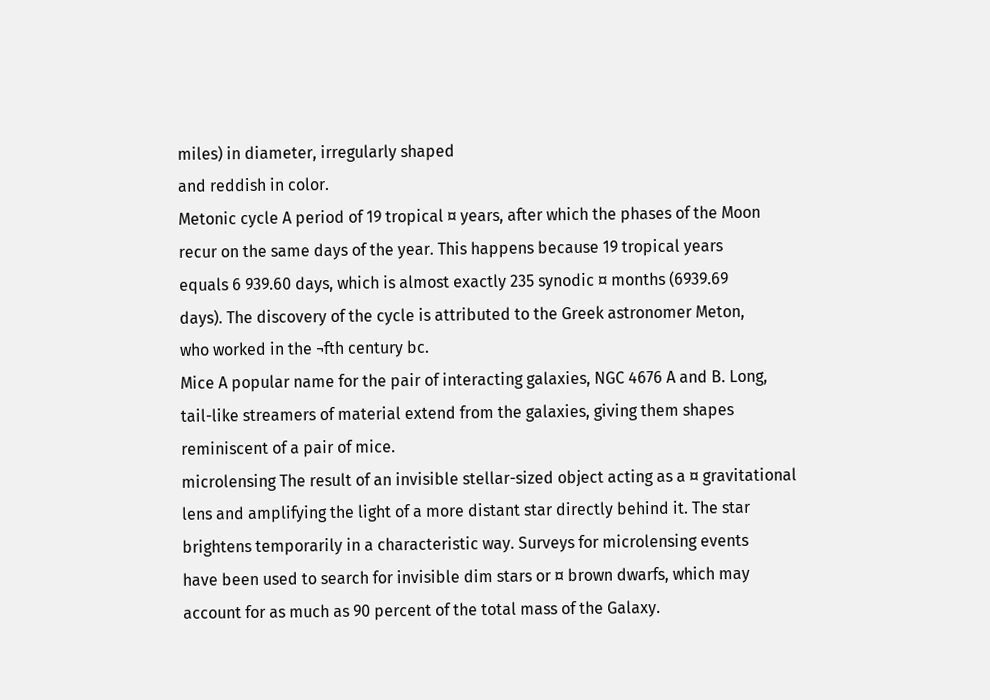miles) in diameter, irregularly shaped
and reddish in color.
Metonic cycle A period of 19 tropical ¤ years, after which the phases of the Moon
recur on the same days of the year. This happens because 19 tropical years
equals 6 939.60 days, which is almost exactly 235 synodic ¤ months (6939.69
days). The discovery of the cycle is attributed to the Greek astronomer Meton,
who worked in the ¬fth century bc.
Mice A popular name for the pair of interacting galaxies, NGC 4676 A and B. Long,
tail-like streamers of material extend from the galaxies, giving them shapes
reminiscent of a pair of mice.
microlensing The result of an invisible stellar-sized object acting as a ¤ gravitational
lens and amplifying the light of a more distant star directly behind it. The star
brightens temporarily in a characteristic way. Surveys for microlensing events
have been used to search for invisible dim stars or ¤ brown dwarfs, which may
account for as much as 90 percent of the total mass of the Galaxy.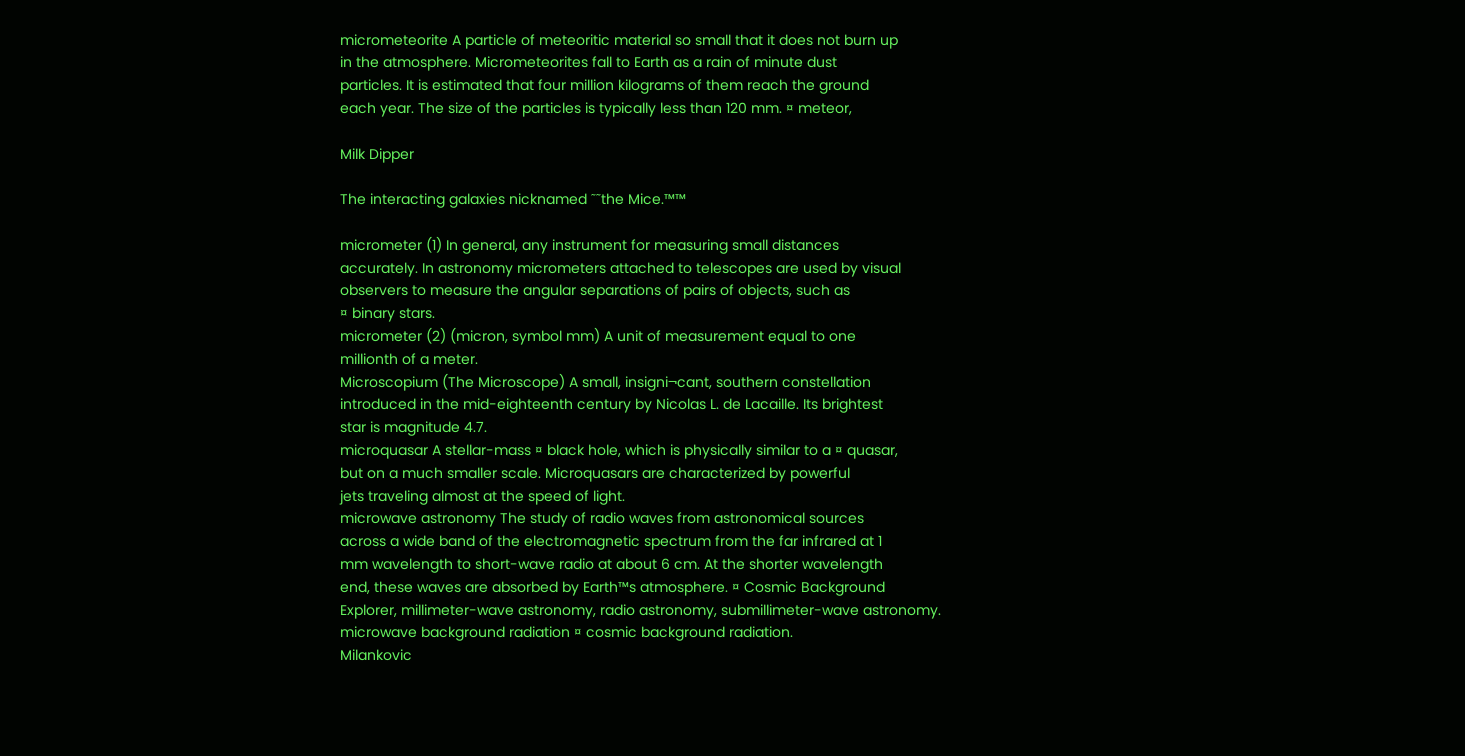micrometeorite A particle of meteoritic material so small that it does not burn up
in the atmosphere. Micrometeorites fall to Earth as a rain of minute dust
particles. It is estimated that four million kilograms of them reach the ground
each year. The size of the particles is typically less than 120 mm. ¤ meteor,

Milk Dipper

The interacting galaxies nicknamed ˜˜the Mice.™™

micrometer (1) In general, any instrument for measuring small distances
accurately. In astronomy micrometers attached to telescopes are used by visual
observers to measure the angular separations of pairs of objects, such as
¤ binary stars.
micrometer (2) (micron, symbol mm) A unit of measurement equal to one
millionth of a meter.
Microscopium (The Microscope) A small, insigni¬cant, southern constellation
introduced in the mid-eighteenth century by Nicolas L. de Lacaille. Its brightest
star is magnitude 4.7.
microquasar A stellar-mass ¤ black hole, which is physically similar to a ¤ quasar,
but on a much smaller scale. Microquasars are characterized by powerful
jets traveling almost at the speed of light.
microwave astronomy The study of radio waves from astronomical sources
across a wide band of the electromagnetic spectrum from the far infrared at 1
mm wavelength to short-wave radio at about 6 cm. At the shorter wavelength
end, these waves are absorbed by Earth™s atmosphere. ¤ Cosmic Background
Explorer, millimeter-wave astronomy, radio astronomy, submillimeter-wave astronomy.
microwave background radiation ¤ cosmic background radiation.
Milankovic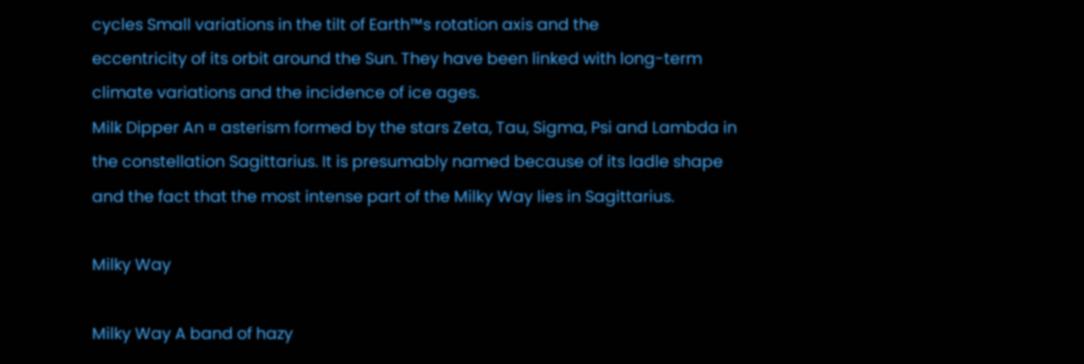cycles Small variations in the tilt of Earth™s rotation axis and the
eccentricity of its orbit around the Sun. They have been linked with long-term
climate variations and the incidence of ice ages.
Milk Dipper An ¤ asterism formed by the stars Zeta, Tau, Sigma, Psi and Lambda in
the constellation Sagittarius. It is presumably named because of its ladle shape
and the fact that the most intense part of the Milky Way lies in Sagittarius.

Milky Way

Milky Way A band of hazy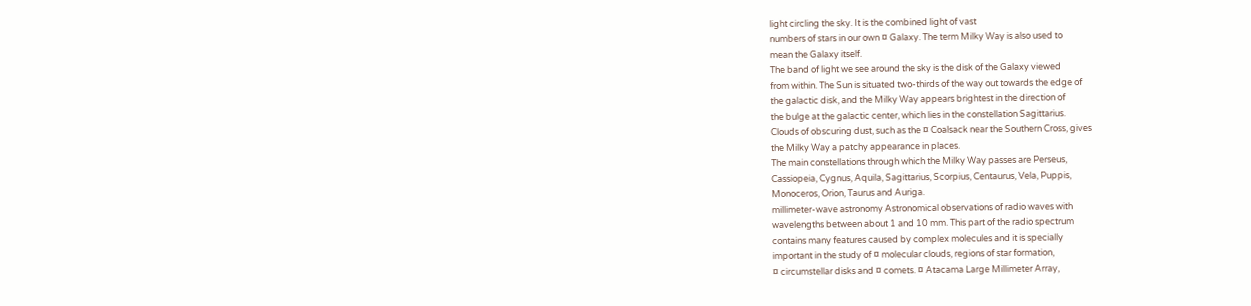light circling the sky. It is the combined light of vast
numbers of stars in our own ¤ Galaxy. The term Milky Way is also used to
mean the Galaxy itself.
The band of light we see around the sky is the disk of the Galaxy viewed
from within. The Sun is situated two-thirds of the way out towards the edge of
the galactic disk, and the Milky Way appears brightest in the direction of
the bulge at the galactic center, which lies in the constellation Sagittarius.
Clouds of obscuring dust, such as the ¤ Coalsack near the Southern Cross, gives
the Milky Way a patchy appearance in places.
The main constellations through which the Milky Way passes are Perseus,
Cassiopeia, Cygnus, Aquila, Sagittarius, Scorpius, Centaurus, Vela, Puppis,
Monoceros, Orion, Taurus and Auriga.
millimeter-wave astronomy Astronomical observations of radio waves with
wavelengths between about 1 and 10 mm. This part of the radio spectrum
contains many features caused by complex molecules and it is specially
important in the study of ¤ molecular clouds, regions of star formation,
¤ circumstellar disks and ¤ comets. ¤ Atacama Large Millimeter Array,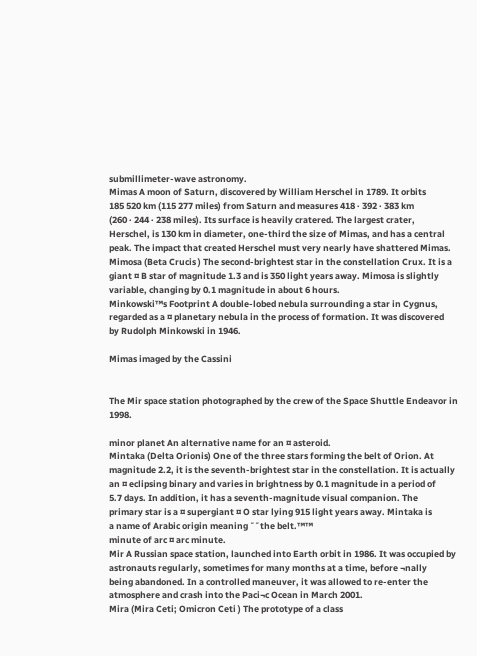submillimeter-wave astronomy.
Mimas A moon of Saturn, discovered by William Herschel in 1789. It orbits
185 520 km (115 277 miles) from Saturn and measures 418 · 392 · 383 km
(260 · 244 · 238 miles). Its surface is heavily cratered. The largest crater,
Herschel, is 130 km in diameter, one-third the size of Mimas, and has a central
peak. The impact that created Herschel must very nearly have shattered Mimas.
Mimosa (Beta Crucis ) The second-brightest star in the constellation Crux. It is a
giant ¤ B star of magnitude 1.3 and is 350 light years away. Mimosa is slightly
variable, changing by 0.1 magnitude in about 6 hours.
Minkowski™s Footprint A double-lobed nebula surrounding a star in Cygnus,
regarded as a ¤ planetary nebula in the process of formation. It was discovered
by Rudolph Minkowski in 1946.

Mimas imaged by the Cassini


The Mir space station photographed by the crew of the Space Shuttle Endeavor in 1998.

minor planet An alternative name for an ¤ asteroid.
Mintaka (Delta Orionis) One of the three stars forming the belt of Orion. At
magnitude 2.2, it is the seventh-brightest star in the constellation. It is actually
an ¤ eclipsing binary and varies in brightness by 0.1 magnitude in a period of
5.7 days. In addition, it has a seventh-magnitude visual companion. The
primary star is a ¤ supergiant ¤ O star lying 915 light years away. Mintaka is
a name of Arabic origin meaning ˜˜the belt.™™
minute of arc ¤ arc minute.
Mir A Russian space station, launched into Earth orbit in 1986. It was occupied by
astronauts regularly, sometimes for many months at a time, before ¬nally
being abandoned. In a controlled maneuver, it was allowed to re-enter the
atmosphere and crash into the Paci¬c Ocean in March 2001.
Mira (Mira Ceti; Omicron Ceti ) The prototype of a class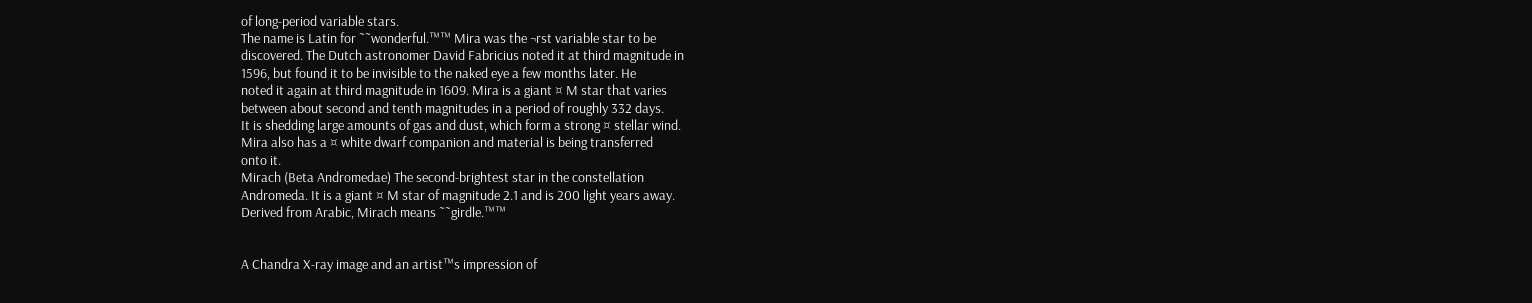of long-period variable stars.
The name is Latin for ˜˜wonderful.™™ Mira was the ¬rst variable star to be
discovered. The Dutch astronomer David Fabricius noted it at third magnitude in
1596, but found it to be invisible to the naked eye a few months later. He
noted it again at third magnitude in 1609. Mira is a giant ¤ M star that varies
between about second and tenth magnitudes in a period of roughly 332 days.
It is shedding large amounts of gas and dust, which form a strong ¤ stellar wind.
Mira also has a ¤ white dwarf companion and material is being transferred
onto it.
Mirach (Beta Andromedae) The second-brightest star in the constellation
Andromeda. It is a giant ¤ M star of magnitude 2.1 and is 200 light years away.
Derived from Arabic, Mirach means ˜˜girdle.™™


A Chandra X-ray image and an artist™s impression of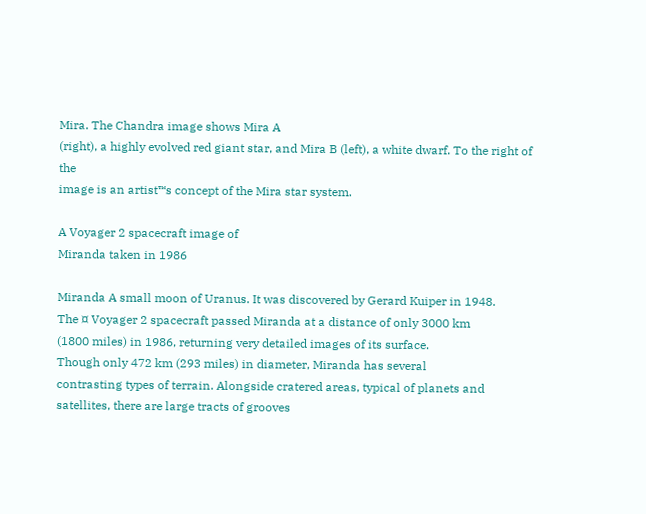Mira. The Chandra image shows Mira A
(right), a highly evolved red giant star, and Mira B (left), a white dwarf. To the right of the
image is an artist™s concept of the Mira star system.

A Voyager 2 spacecraft image of
Miranda taken in 1986

Miranda A small moon of Uranus. It was discovered by Gerard Kuiper in 1948.
The ¤ Voyager 2 spacecraft passed Miranda at a distance of only 3000 km
(1800 miles) in 1986, returning very detailed images of its surface.
Though only 472 km (293 miles) in diameter, Miranda has several
contrasting types of terrain. Alongside cratered areas, typical of planets and
satellites, there are large tracts of grooves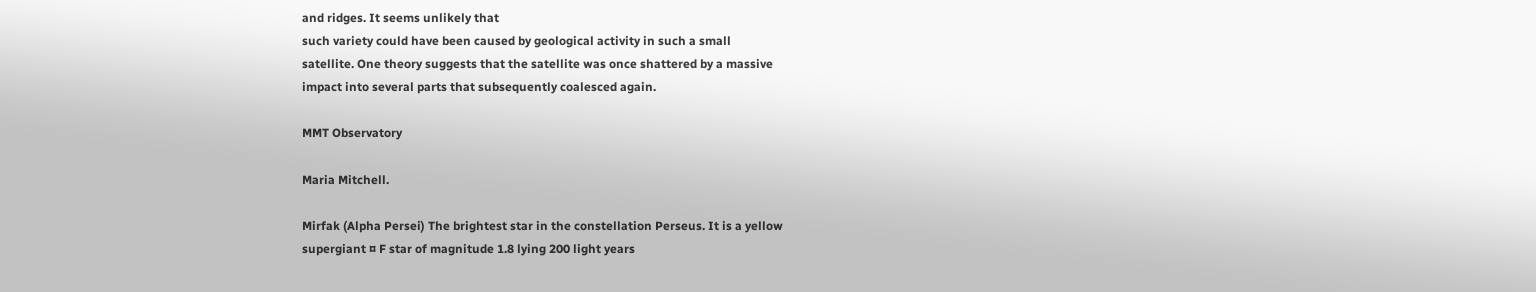and ridges. It seems unlikely that
such variety could have been caused by geological activity in such a small
satellite. One theory suggests that the satellite was once shattered by a massive
impact into several parts that subsequently coalesced again.

MMT Observatory

Maria Mitchell.

Mirfak (Alpha Persei) The brightest star in the constellation Perseus. It is a yellow
supergiant ¤ F star of magnitude 1.8 lying 200 light years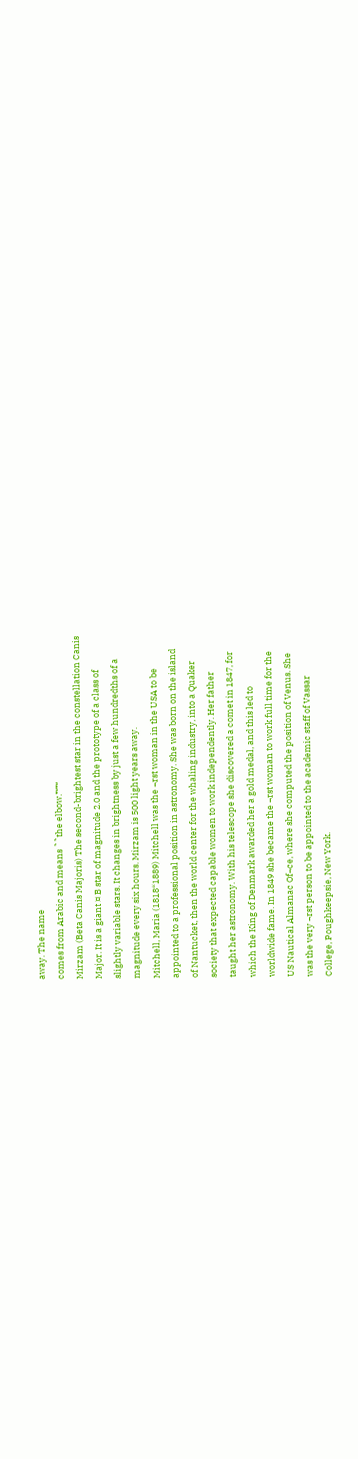away. The name
comes from Arabic and means ˜˜the elbow.™™
Mirzam (Beta Canis Majoris) The second-brightest star in the constellation Canis
Major. It is a giant ¤ B star of magnitude 2.0 and the prototype of a class of
slightly variable stars. It changes in brightness by just a few hundredths of a
magnitude every six hours. Mirzam is 500 light years away.
Mitchell, Maria (1818“1889) Mitchell was the ¬rst woman in the USA to be
appointed to a professional position in astronomy. She was born on the island
of Nantucket, then the world center for the whaling industry, into a Quaker
society that expected capable women to work independently. Her father
taught her astronomy. With his telescope she discovered a comet in 1847, for
which the King of Denmark awarded her a gold medal, and this led to
worldwide fame. In 1849 she became the ¬rst woman to work full time for the
US Nautical Almanac Of¬ce, where she computed the position of Venus. She
was the very ¬rst person to be appointed to the academic staff of Vassar
College, Poughkeepsie, New York.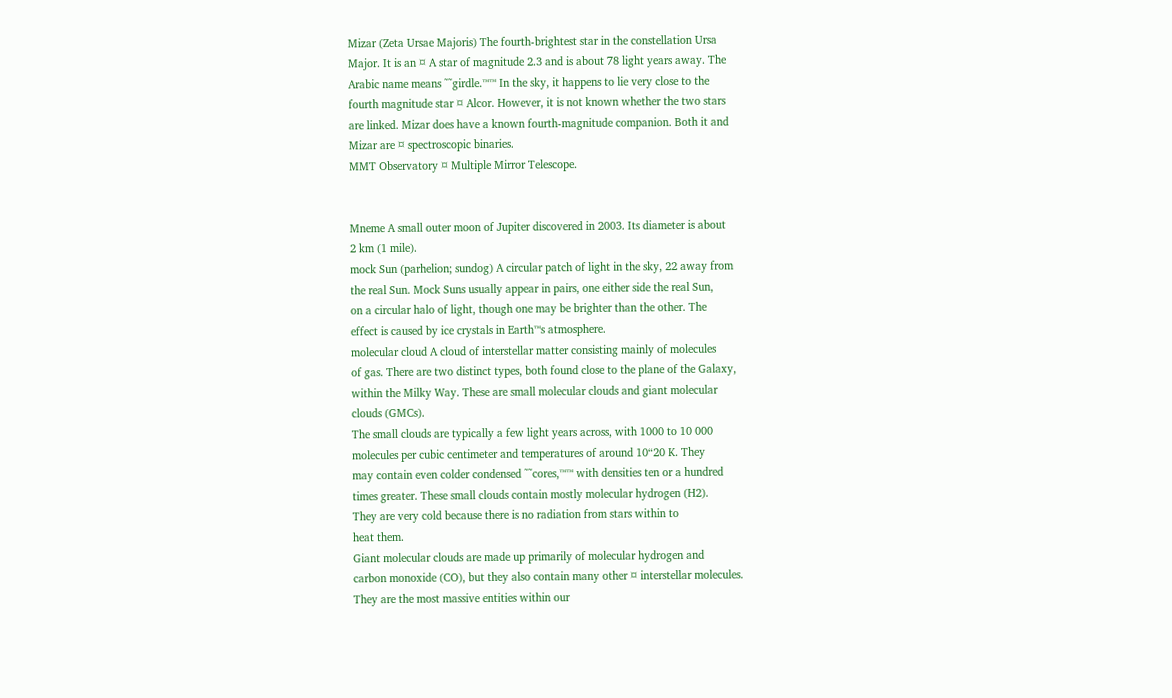Mizar (Zeta Ursae Majoris) The fourth-brightest star in the constellation Ursa
Major. It is an ¤ A star of magnitude 2.3 and is about 78 light years away. The
Arabic name means ˜˜girdle.™™ In the sky, it happens to lie very close to the
fourth magnitude star ¤ Alcor. However, it is not known whether the two stars
are linked. Mizar does have a known fourth-magnitude companion. Both it and
Mizar are ¤ spectroscopic binaries.
MMT Observatory ¤ Multiple Mirror Telescope.


Mneme A small outer moon of Jupiter discovered in 2003. Its diameter is about
2 km (1 mile).
mock Sun (parhelion; sundog) A circular patch of light in the sky, 22 away from
the real Sun. Mock Suns usually appear in pairs, one either side the real Sun,
on a circular halo of light, though one may be brighter than the other. The
effect is caused by ice crystals in Earth™s atmosphere.
molecular cloud A cloud of interstellar matter consisting mainly of molecules
of gas. There are two distinct types, both found close to the plane of the Galaxy,
within the Milky Way. These are small molecular clouds and giant molecular
clouds (GMCs).
The small clouds are typically a few light years across, with 1000 to 10 000
molecules per cubic centimeter and temperatures of around 10“20 K. They
may contain even colder condensed ˜˜cores,™™ with densities ten or a hundred
times greater. These small clouds contain mostly molecular hydrogen (H2).
They are very cold because there is no radiation from stars within to
heat them.
Giant molecular clouds are made up primarily of molecular hydrogen and
carbon monoxide (CO), but they also contain many other ¤ interstellar molecules.
They are the most massive entities within our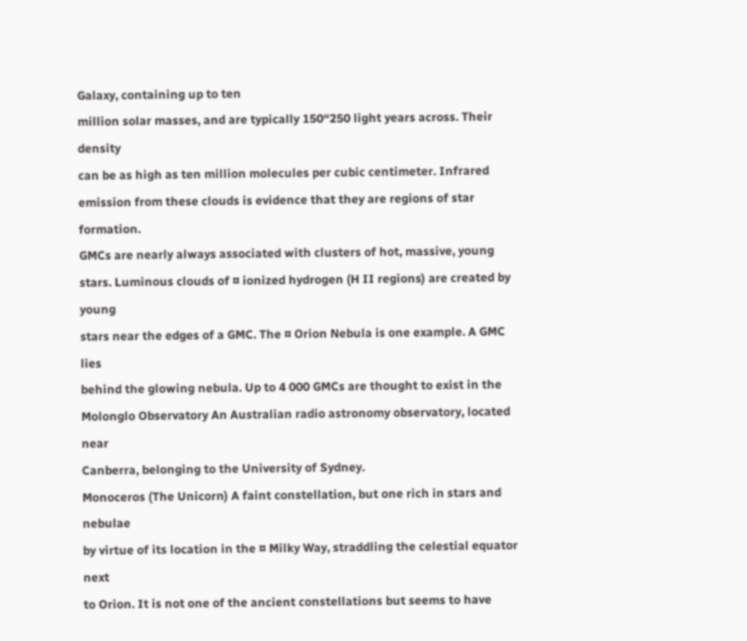Galaxy, containing up to ten
million solar masses, and are typically 150“250 light years across. Their density
can be as high as ten million molecules per cubic centimeter. Infrared
emission from these clouds is evidence that they are regions of star formation.
GMCs are nearly always associated with clusters of hot, massive, young
stars. Luminous clouds of ¤ ionized hydrogen (H II regions) are created by young
stars near the edges of a GMC. The ¤ Orion Nebula is one example. A GMC lies
behind the glowing nebula. Up to 4 000 GMCs are thought to exist in the
Molonglo Observatory An Australian radio astronomy observatory, located near
Canberra, belonging to the University of Sydney.
Monoceros (The Unicorn) A faint constellation, but one rich in stars and nebulae
by virtue of its location in the ¤ Milky Way, straddling the celestial equator next
to Orion. It is not one of the ancient constellations but seems to have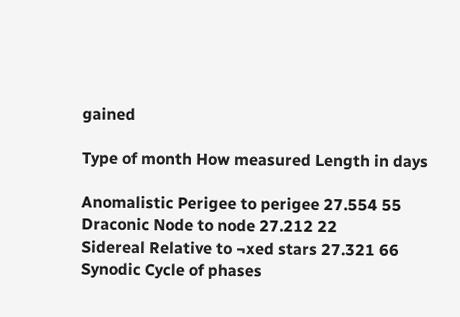gained

Type of month How measured Length in days

Anomalistic Perigee to perigee 27.554 55
Draconic Node to node 27.212 22
Sidereal Relative to ¬xed stars 27.321 66
Synodic Cycle of phases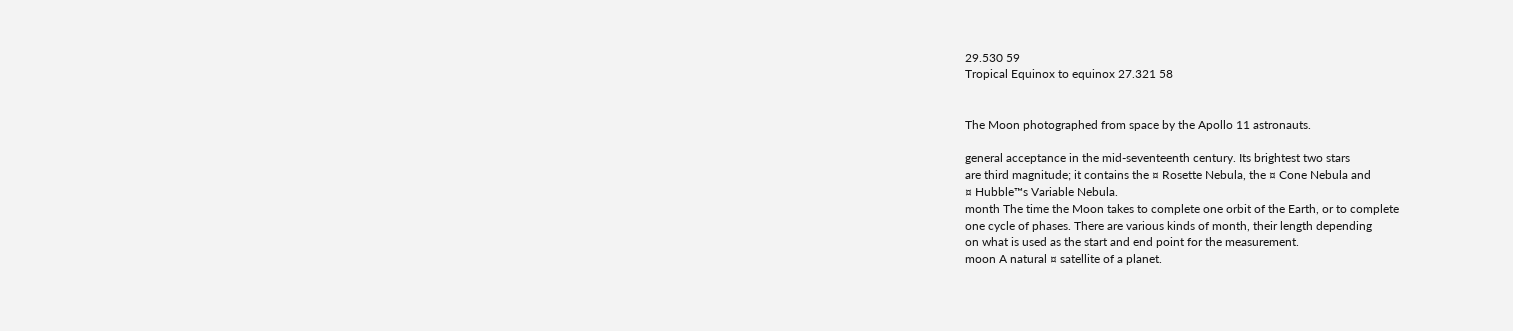29.530 59
Tropical Equinox to equinox 27.321 58


The Moon photographed from space by the Apollo 11 astronauts.

general acceptance in the mid-seventeenth century. Its brightest two stars
are third magnitude; it contains the ¤ Rosette Nebula, the ¤ Cone Nebula and
¤ Hubble™s Variable Nebula.
month The time the Moon takes to complete one orbit of the Earth, or to complete
one cycle of phases. There are various kinds of month, their length depending
on what is used as the start and end point for the measurement.
moon A natural ¤ satellite of a planet.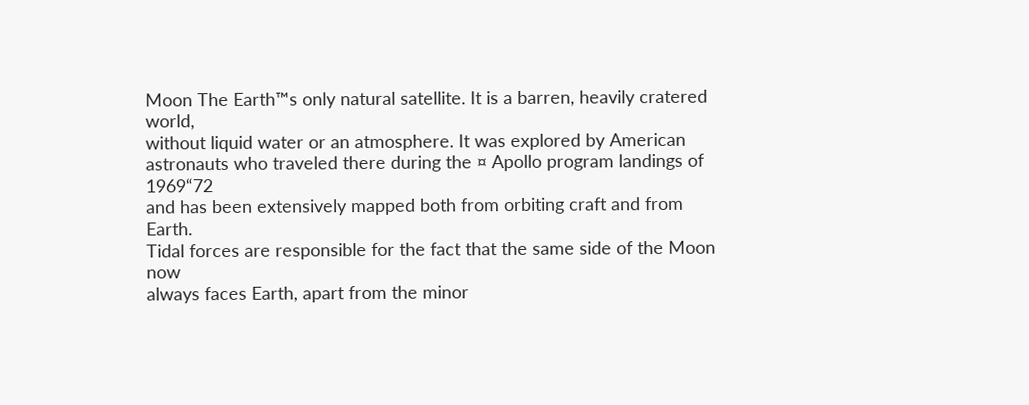Moon The Earth™s only natural satellite. It is a barren, heavily cratered world,
without liquid water or an atmosphere. It was explored by American
astronauts who traveled there during the ¤ Apollo program landings of 1969“72
and has been extensively mapped both from orbiting craft and from Earth.
Tidal forces are responsible for the fact that the same side of the Moon now
always faces Earth, apart from the minor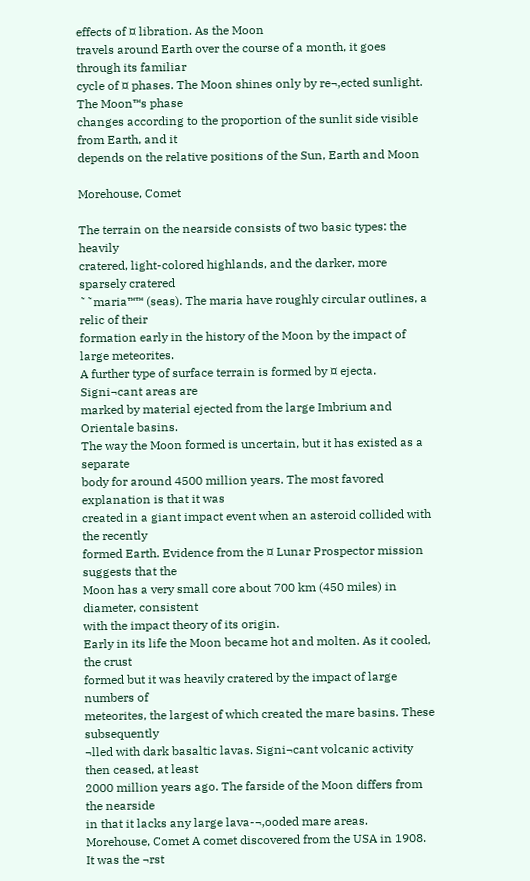effects of ¤ libration. As the Moon
travels around Earth over the course of a month, it goes through its familiar
cycle of ¤ phases. The Moon shines only by re¬‚ected sunlight. The Moon™s phase
changes according to the proportion of the sunlit side visible from Earth, and it
depends on the relative positions of the Sun, Earth and Moon

Morehouse, Comet

The terrain on the nearside consists of two basic types: the heavily
cratered, light-colored highlands, and the darker, more sparsely cratered
˜˜maria™™ (seas). The maria have roughly circular outlines, a relic of their
formation early in the history of the Moon by the impact of large meteorites.
A further type of surface terrain is formed by ¤ ejecta. Signi¬cant areas are
marked by material ejected from the large Imbrium and Orientale basins.
The way the Moon formed is uncertain, but it has existed as a separate
body for around 4500 million years. The most favored explanation is that it was
created in a giant impact event when an asteroid collided with the recently
formed Earth. Evidence from the ¤ Lunar Prospector mission suggests that the
Moon has a very small core about 700 km (450 miles) in diameter, consistent
with the impact theory of its origin.
Early in its life the Moon became hot and molten. As it cooled, the crust
formed but it was heavily cratered by the impact of large numbers of
meteorites, the largest of which created the mare basins. These subsequently
¬lled with dark basaltic lavas. Signi¬cant volcanic activity then ceased, at least
2000 million years ago. The farside of the Moon differs from the nearside
in that it lacks any large lava-¬‚ooded mare areas.
Morehouse, Comet A comet discovered from the USA in 1908. It was the ¬rst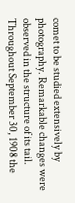comet to be studied extensively by photography. Remarkable changes were
observed in the structure of its tail. Throughout September 30, 1908 the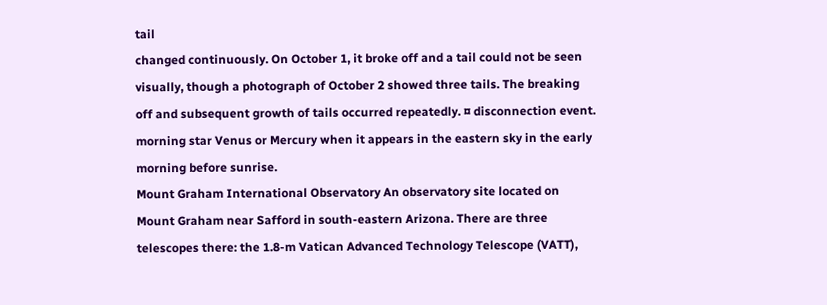tail
changed continuously. On October 1, it broke off and a tail could not be seen
visually, though a photograph of October 2 showed three tails. The breaking
off and subsequent growth of tails occurred repeatedly. ¤ disconnection event.
morning star Venus or Mercury when it appears in the eastern sky in the early
morning before sunrise.
Mount Graham International Observatory An observatory site located on
Mount Graham near Safford in south-eastern Arizona. There are three
telescopes there: the 1.8-m Vatican Advanced Technology Telescope (VATT),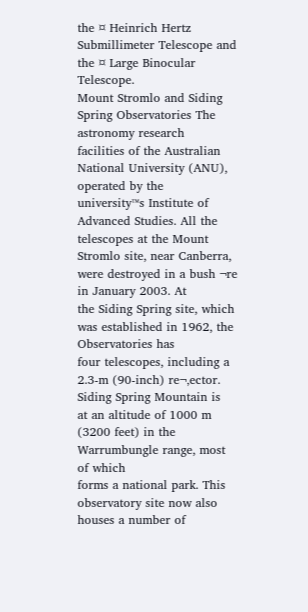the ¤ Heinrich Hertz Submillimeter Telescope and the ¤ Large Binocular Telescope.
Mount Stromlo and Siding Spring Observatories The astronomy research
facilities of the Australian National University (ANU), operated by the
university™s Institute of Advanced Studies. All the telescopes at the Mount
Stromlo site, near Canberra, were destroyed in a bush ¬re in January 2003. At
the Siding Spring site, which was established in 1962, the Observatories has
four telescopes, including a 2.3-m (90-inch) re¬‚ector. Siding Spring Mountain is
at an altitude of 1000 m (3200 feet) in the Warrumbungle range, most of which
forms a national park. This observatory site now also houses a number of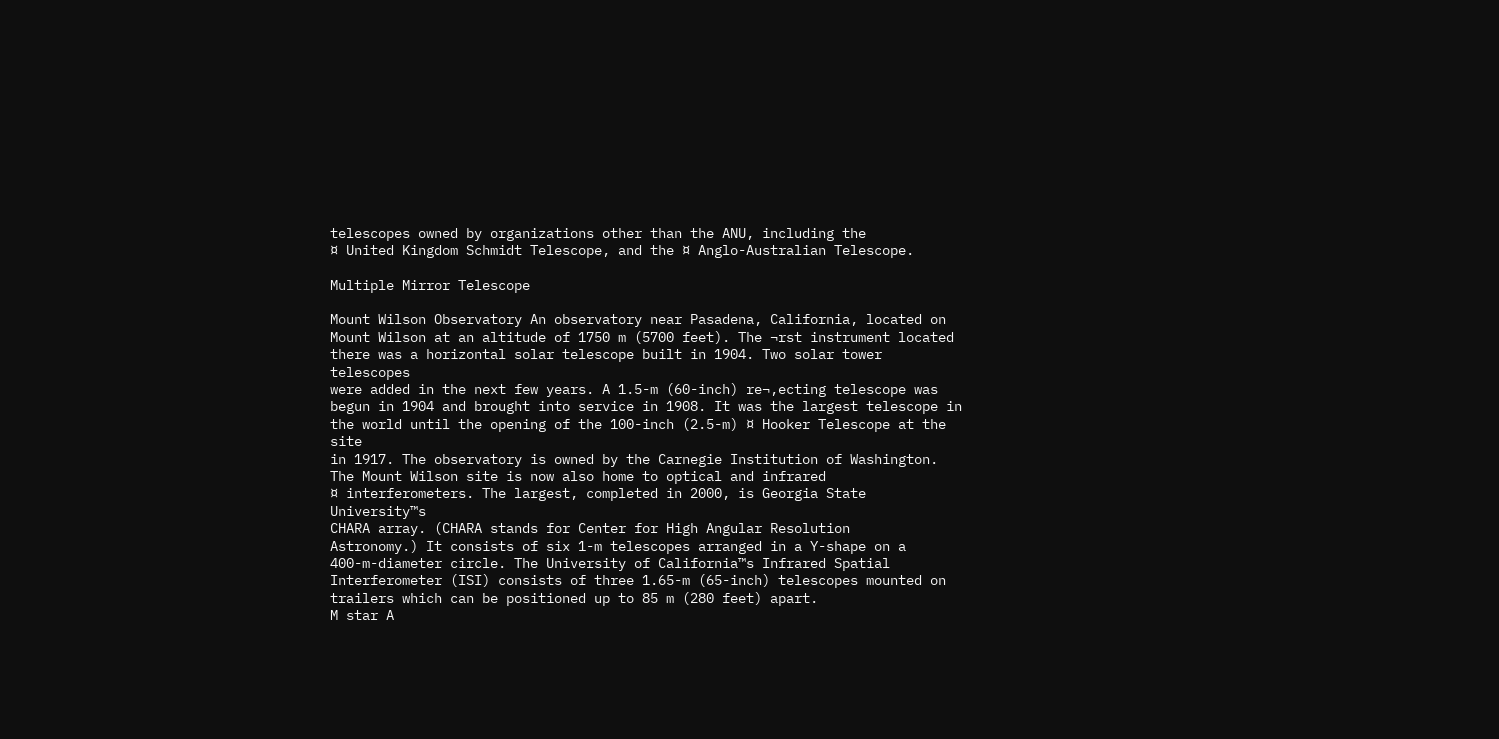telescopes owned by organizations other than the ANU, including the
¤ United Kingdom Schmidt Telescope, and the ¤ Anglo-Australian Telescope.

Multiple Mirror Telescope

Mount Wilson Observatory An observatory near Pasadena, California, located on
Mount Wilson at an altitude of 1750 m (5700 feet). The ¬rst instrument located
there was a horizontal solar telescope built in 1904. Two solar tower telescopes
were added in the next few years. A 1.5-m (60-inch) re¬‚ecting telescope was
begun in 1904 and brought into service in 1908. It was the largest telescope in
the world until the opening of the 100-inch (2.5-m) ¤ Hooker Telescope at the site
in 1917. The observatory is owned by the Carnegie Institution of Washington.
The Mount Wilson site is now also home to optical and infrared
¤ interferometers. The largest, completed in 2000, is Georgia State University™s
CHARA array. (CHARA stands for Center for High Angular Resolution
Astronomy.) It consists of six 1-m telescopes arranged in a Y-shape on a
400-m-diameter circle. The University of California™s Infrared Spatial
Interferometer (ISI) consists of three 1.65-m (65-inch) telescopes mounted on
trailers which can be positioned up to 85 m (280 feet) apart.
M star A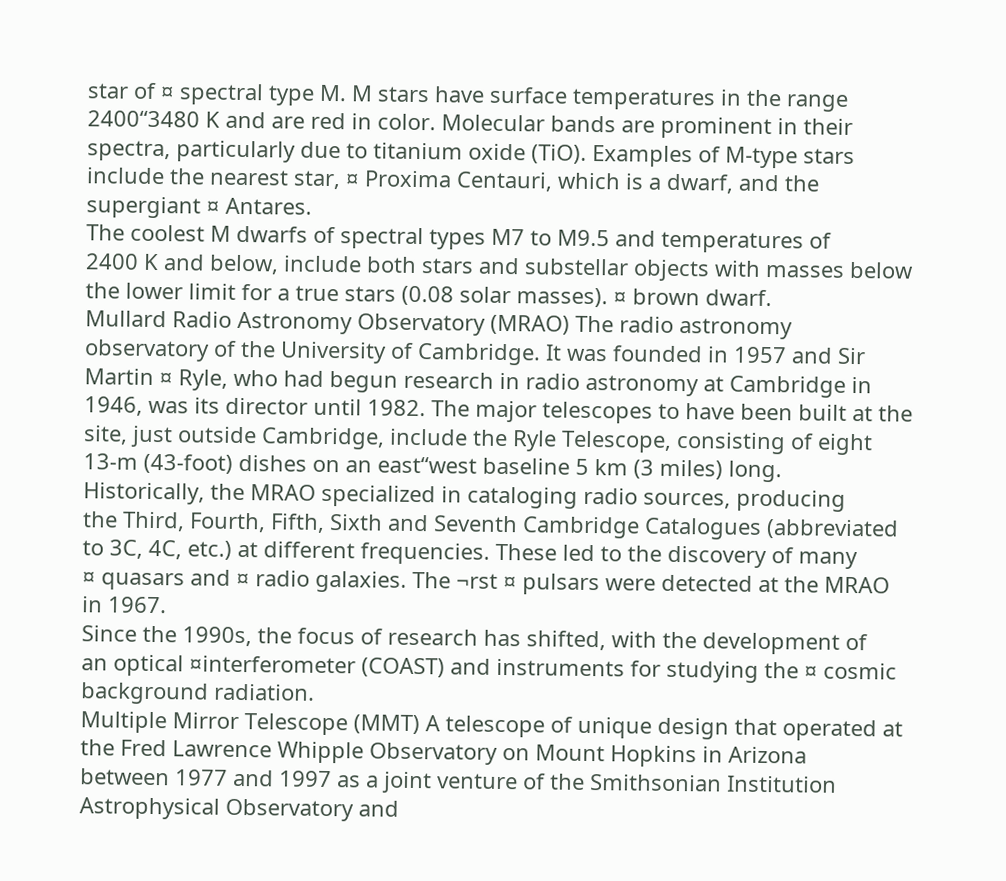star of ¤ spectral type M. M stars have surface temperatures in the range
2400“3480 K and are red in color. Molecular bands are prominent in their
spectra, particularly due to titanium oxide (TiO). Examples of M-type stars
include the nearest star, ¤ Proxima Centauri, which is a dwarf, and the
supergiant ¤ Antares.
The coolest M dwarfs of spectral types M7 to M9.5 and temperatures of
2400 K and below, include both stars and substellar objects with masses below
the lower limit for a true stars (0.08 solar masses). ¤ brown dwarf.
Mullard Radio Astronomy Observatory (MRAO) The radio astronomy
observatory of the University of Cambridge. It was founded in 1957 and Sir
Martin ¤ Ryle, who had begun research in radio astronomy at Cambridge in
1946, was its director until 1982. The major telescopes to have been built at the
site, just outside Cambridge, include the Ryle Telescope, consisting of eight
13-m (43-foot) dishes on an east“west baseline 5 km (3 miles) long.
Historically, the MRAO specialized in cataloging radio sources, producing
the Third, Fourth, Fifth, Sixth and Seventh Cambridge Catalogues (abbreviated
to 3C, 4C, etc.) at different frequencies. These led to the discovery of many
¤ quasars and ¤ radio galaxies. The ¬rst ¤ pulsars were detected at the MRAO
in 1967.
Since the 1990s, the focus of research has shifted, with the development of
an optical ¤interferometer (COAST) and instruments for studying the ¤ cosmic
background radiation.
Multiple Mirror Telescope (MMT) A telescope of unique design that operated at
the Fred Lawrence Whipple Observatory on Mount Hopkins in Arizona
between 1977 and 1997 as a joint venture of the Smithsonian Institution
Astrophysical Observatory and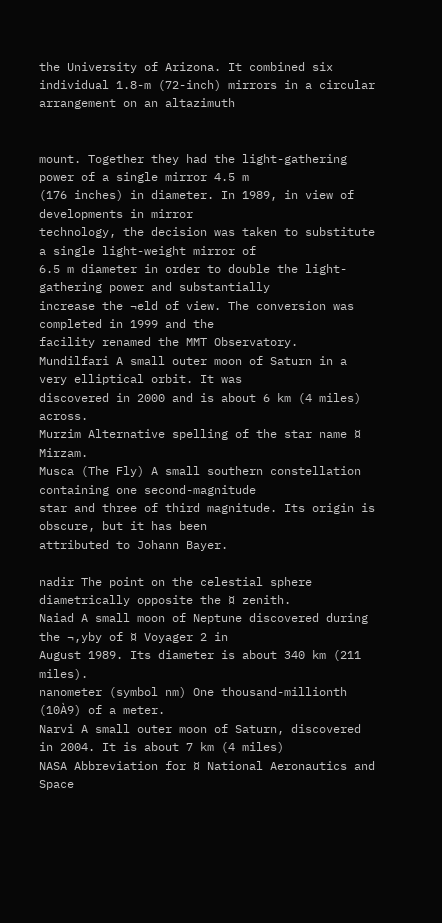the University of Arizona. It combined six
individual 1.8-m (72-inch) mirrors in a circular arrangement on an altazimuth


mount. Together they had the light-gathering power of a single mirror 4.5 m
(176 inches) in diameter. In 1989, in view of developments in mirror
technology, the decision was taken to substitute a single light-weight mirror of
6.5 m diameter in order to double the light-gathering power and substantially
increase the ¬eld of view. The conversion was completed in 1999 and the
facility renamed the MMT Observatory.
Mundilfari A small outer moon of Saturn in a very elliptical orbit. It was
discovered in 2000 and is about 6 km (4 miles) across.
Murzim Alternative spelling of the star name ¤ Mirzam.
Musca (The Fly) A small southern constellation containing one second-magnitude
star and three of third magnitude. Its origin is obscure, but it has been
attributed to Johann Bayer.

nadir The point on the celestial sphere diametrically opposite the ¤ zenith.
Naiad A small moon of Neptune discovered during the ¬‚yby of ¤ Voyager 2 in
August 1989. Its diameter is about 340 km (211 miles).
nanometer (symbol nm) One thousand-millionth (10À9) of a meter.
Narvi A small outer moon of Saturn, discovered in 2004. It is about 7 km (4 miles)
NASA Abbreviation for ¤ National Aeronautics and Space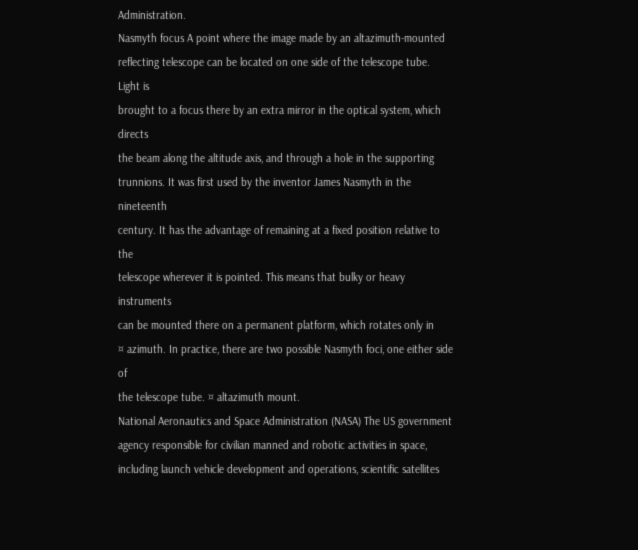Administration.
Nasmyth focus A point where the image made by an altazimuth-mounted
reflecting telescope can be located on one side of the telescope tube. Light is
brought to a focus there by an extra mirror in the optical system, which directs
the beam along the altitude axis, and through a hole in the supporting
trunnions. It was first used by the inventor James Nasmyth in the nineteenth
century. It has the advantage of remaining at a fixed position relative to the
telescope wherever it is pointed. This means that bulky or heavy instruments
can be mounted there on a permanent platform, which rotates only in
¤ azimuth. In practice, there are two possible Nasmyth foci, one either side of
the telescope tube. ¤ altazimuth mount.
National Aeronautics and Space Administration (NASA) The US government
agency responsible for civilian manned and robotic activities in space,
including launch vehicle development and operations, scientific satellites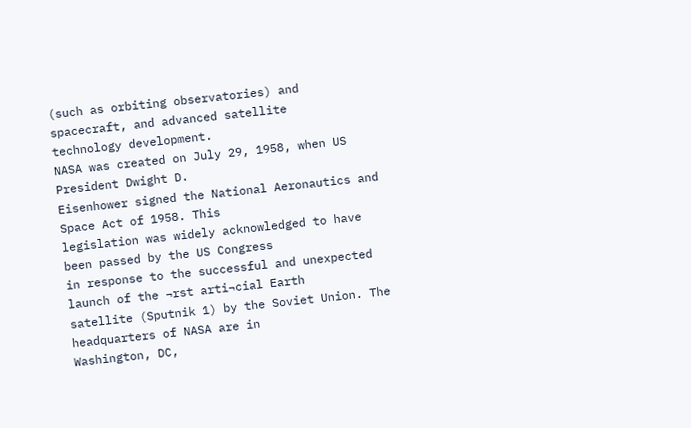(such as orbiting observatories) and spacecraft, and advanced satellite
technology development.
NASA was created on July 29, 1958, when US President Dwight D.
Eisenhower signed the National Aeronautics and Space Act of 1958. This
legislation was widely acknowledged to have been passed by the US Congress
in response to the successful and unexpected launch of the ¬rst arti¬cial Earth
satellite (Sputnik 1) by the Soviet Union. The headquarters of NASA are in
Washington, DC,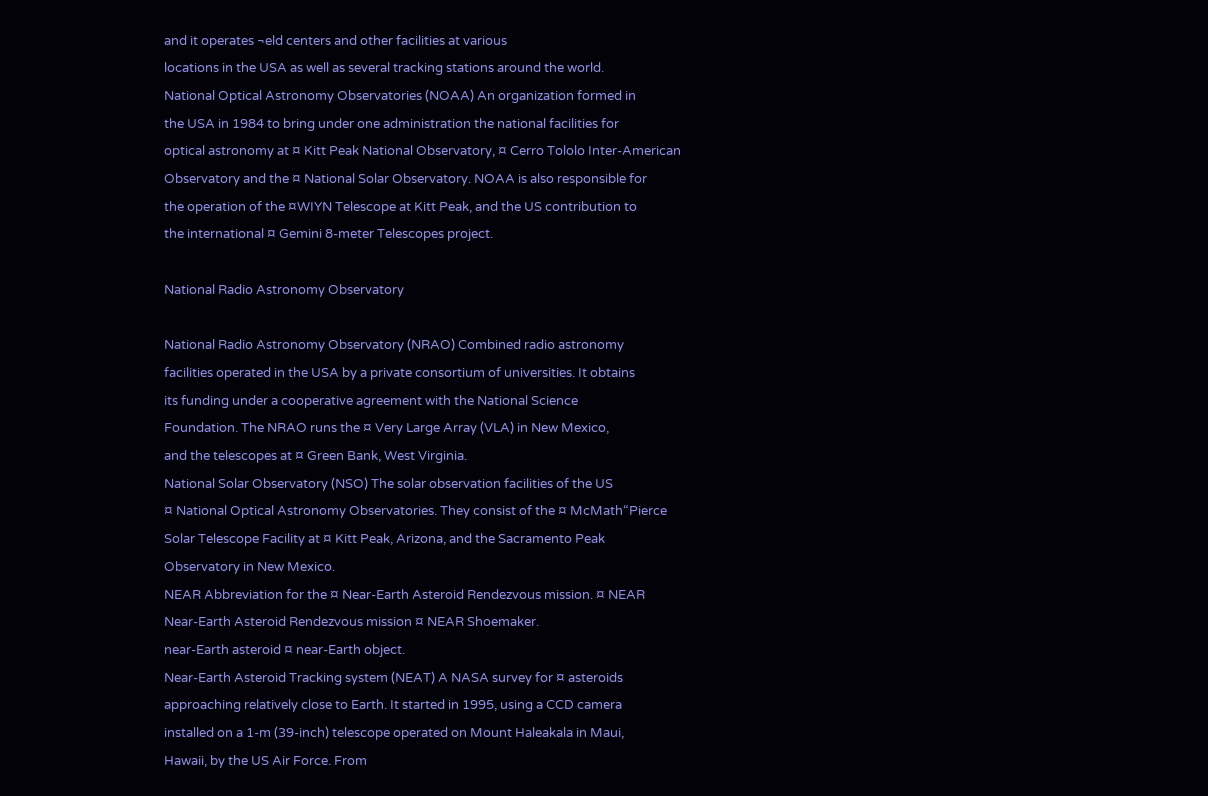and it operates ¬eld centers and other facilities at various
locations in the USA as well as several tracking stations around the world.
National Optical Astronomy Observatories (NOAA) An organization formed in
the USA in 1984 to bring under one administration the national facilities for
optical astronomy at ¤ Kitt Peak National Observatory, ¤ Cerro Tololo Inter-American
Observatory and the ¤ National Solar Observatory. NOAA is also responsible for
the operation of the ¤WIYN Telescope at Kitt Peak, and the US contribution to
the international ¤ Gemini 8-meter Telescopes project.

National Radio Astronomy Observatory

National Radio Astronomy Observatory (NRAO) Combined radio astronomy
facilities operated in the USA by a private consortium of universities. It obtains
its funding under a cooperative agreement with the National Science
Foundation. The NRAO runs the ¤ Very Large Array (VLA) in New Mexico,
and the telescopes at ¤ Green Bank, West Virginia.
National Solar Observatory (NSO) The solar observation facilities of the US
¤ National Optical Astronomy Observatories. They consist of the ¤ McMath“Pierce
Solar Telescope Facility at ¤ Kitt Peak, Arizona, and the Sacramento Peak
Observatory in New Mexico.
NEAR Abbreviation for the ¤ Near-Earth Asteroid Rendezvous mission. ¤ NEAR
Near-Earth Asteroid Rendezvous mission ¤ NEAR Shoemaker.
near-Earth asteroid ¤ near-Earth object.
Near-Earth Asteroid Tracking system (NEAT) A NASA survey for ¤ asteroids
approaching relatively close to Earth. It started in 1995, using a CCD camera
installed on a 1-m (39-inch) telescope operated on Mount Haleakala in Maui,
Hawaii, by the US Air Force. From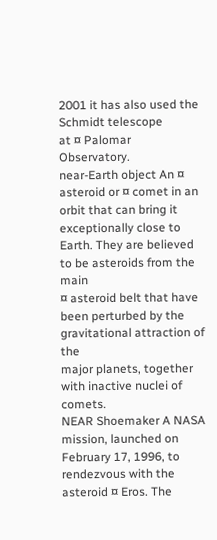2001 it has also used the Schmidt telescope
at ¤ Palomar Observatory.
near-Earth object An ¤ asteroid or ¤ comet in an orbit that can bring it
exceptionally close to Earth. They are believed to be asteroids from the main
¤ asteroid belt that have been perturbed by the gravitational attraction of the
major planets, together with inactive nuclei of comets.
NEAR Shoemaker A NASA mission, launched on February 17, 1996, to
rendezvous with the asteroid ¤ Eros. The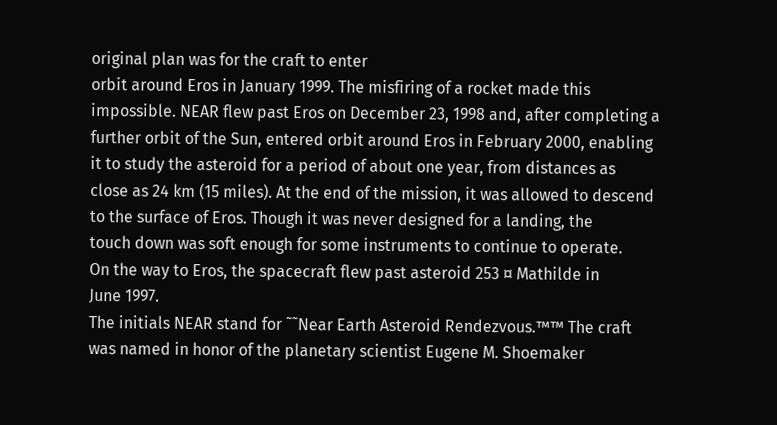original plan was for the craft to enter
orbit around Eros in January 1999. The misfiring of a rocket made this
impossible. NEAR flew past Eros on December 23, 1998 and, after completing a
further orbit of the Sun, entered orbit around Eros in February 2000, enabling
it to study the asteroid for a period of about one year, from distances as
close as 24 km (15 miles). At the end of the mission, it was allowed to descend
to the surface of Eros. Though it was never designed for a landing, the
touch down was soft enough for some instruments to continue to operate.
On the way to Eros, the spacecraft flew past asteroid 253 ¤ Mathilde in
June 1997.
The initials NEAR stand for ˜˜Near Earth Asteroid Rendezvous.™™ The craft
was named in honor of the planetary scientist Eugene M. Shoemaker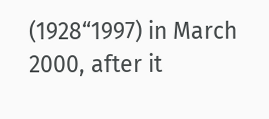(1928“1997) in March 2000, after it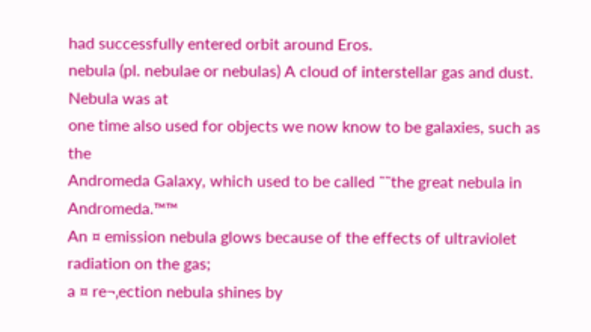had successfully entered orbit around Eros.
nebula (pl. nebulae or nebulas) A cloud of interstellar gas and dust. Nebula was at
one time also used for objects we now know to be galaxies, such as the
Andromeda Galaxy, which used to be called ˜˜the great nebula in Andromeda.™™
An ¤ emission nebula glows because of the effects of ultraviolet radiation on the gas;
a ¤ re¬‚ection nebula shines by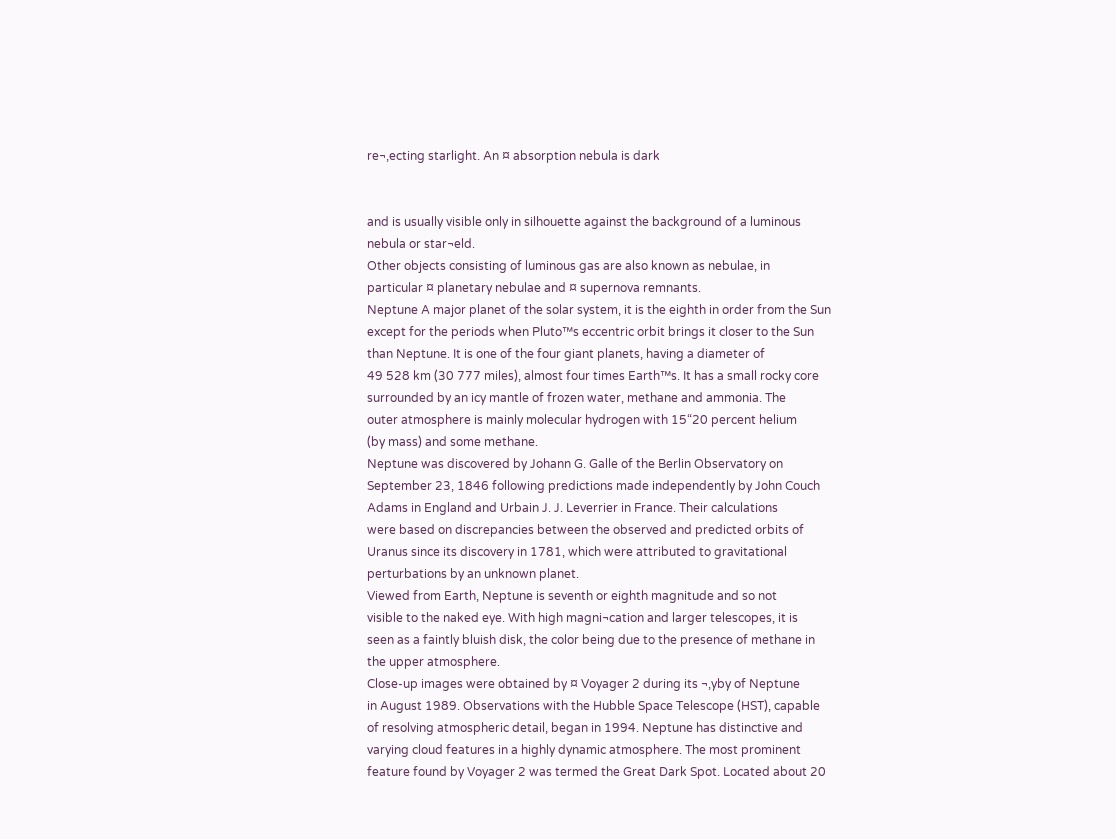re¬‚ecting starlight. An ¤ absorption nebula is dark


and is usually visible only in silhouette against the background of a luminous
nebula or star¬eld.
Other objects consisting of luminous gas are also known as nebulae, in
particular ¤ planetary nebulae and ¤ supernova remnants.
Neptune A major planet of the solar system, it is the eighth in order from the Sun
except for the periods when Pluto™s eccentric orbit brings it closer to the Sun
than Neptune. It is one of the four giant planets, having a diameter of
49 528 km (30 777 miles), almost four times Earth™s. It has a small rocky core
surrounded by an icy mantle of frozen water, methane and ammonia. The
outer atmosphere is mainly molecular hydrogen with 15“20 percent helium
(by mass) and some methane.
Neptune was discovered by Johann G. Galle of the Berlin Observatory on
September 23, 1846 following predictions made independently by John Couch
Adams in England and Urbain J. J. Leverrier in France. Their calculations
were based on discrepancies between the observed and predicted orbits of
Uranus since its discovery in 1781, which were attributed to gravitational
perturbations by an unknown planet.
Viewed from Earth, Neptune is seventh or eighth magnitude and so not
visible to the naked eye. With high magni¬cation and larger telescopes, it is
seen as a faintly bluish disk, the color being due to the presence of methane in
the upper atmosphere.
Close-up images were obtained by ¤ Voyager 2 during its ¬‚yby of Neptune
in August 1989. Observations with the Hubble Space Telescope (HST), capable
of resolving atmospheric detail, began in 1994. Neptune has distinctive and
varying cloud features in a highly dynamic atmosphere. The most prominent
feature found by Voyager 2 was termed the Great Dark Spot. Located about 20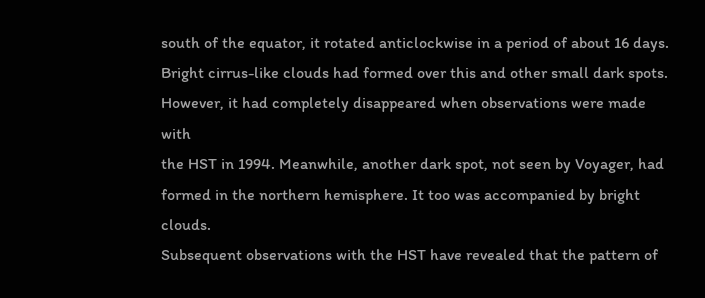south of the equator, it rotated anticlockwise in a period of about 16 days.
Bright cirrus-like clouds had formed over this and other small dark spots.
However, it had completely disappeared when observations were made with
the HST in 1994. Meanwhile, another dark spot, not seen by Voyager, had
formed in the northern hemisphere. It too was accompanied by bright clouds.
Subsequent observations with the HST have revealed that the pattern of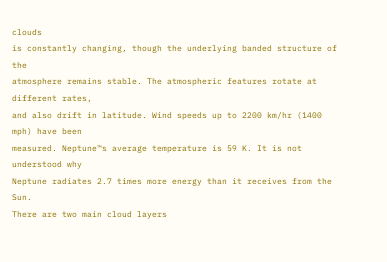clouds
is constantly changing, though the underlying banded structure of the
atmosphere remains stable. The atmospheric features rotate at different rates,
and also drift in latitude. Wind speeds up to 2200 km/hr (1400 mph) have been
measured. Neptune™s average temperature is 59 K. It is not understood why
Neptune radiates 2.7 times more energy than it receives from the Sun.
There are two main cloud layers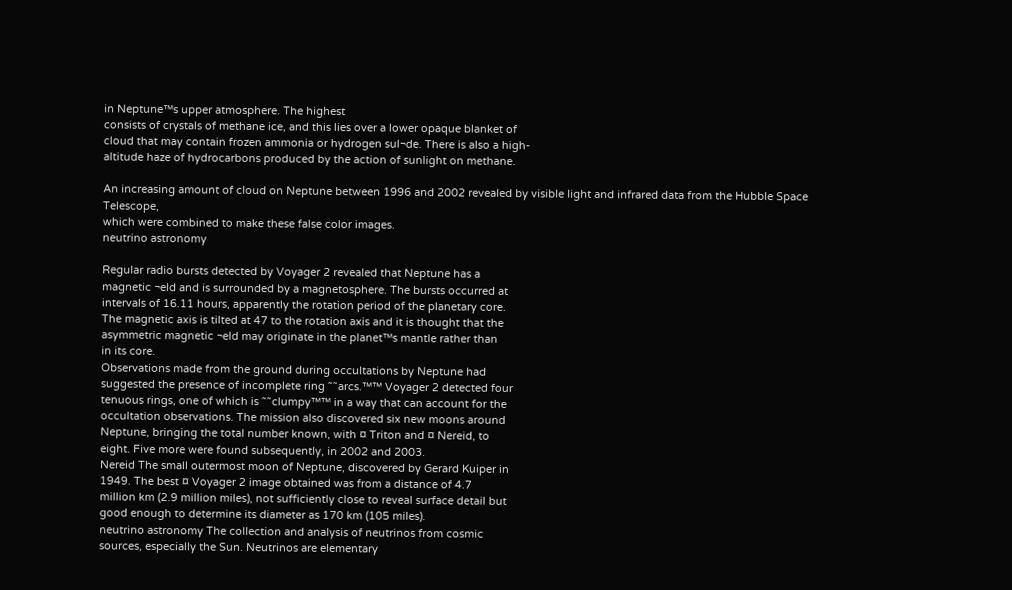in Neptune™s upper atmosphere. The highest
consists of crystals of methane ice, and this lies over a lower opaque blanket of
cloud that may contain frozen ammonia or hydrogen sul¬de. There is also a high-
altitude haze of hydrocarbons produced by the action of sunlight on methane.

An increasing amount of cloud on Neptune between 1996 and 2002 revealed by visible light and infrared data from the Hubble Space Telescope,
which were combined to make these false color images.
neutrino astronomy

Regular radio bursts detected by Voyager 2 revealed that Neptune has a
magnetic ¬eld and is surrounded by a magnetosphere. The bursts occurred at
intervals of 16.11 hours, apparently the rotation period of the planetary core.
The magnetic axis is tilted at 47 to the rotation axis and it is thought that the
asymmetric magnetic ¬eld may originate in the planet™s mantle rather than
in its core.
Observations made from the ground during occultations by Neptune had
suggested the presence of incomplete ring ˜˜arcs.™™ Voyager 2 detected four
tenuous rings, one of which is ˜˜clumpy™™ in a way that can account for the
occultation observations. The mission also discovered six new moons around
Neptune, bringing the total number known, with ¤ Triton and ¤ Nereid, to
eight. Five more were found subsequently, in 2002 and 2003.
Nereid The small outermost moon of Neptune, discovered by Gerard Kuiper in
1949. The best ¤ Voyager 2 image obtained was from a distance of 4.7
million km (2.9 million miles), not sufficiently close to reveal surface detail but
good enough to determine its diameter as 170 km (105 miles).
neutrino astronomy The collection and analysis of neutrinos from cosmic
sources, especially the Sun. Neutrinos are elementary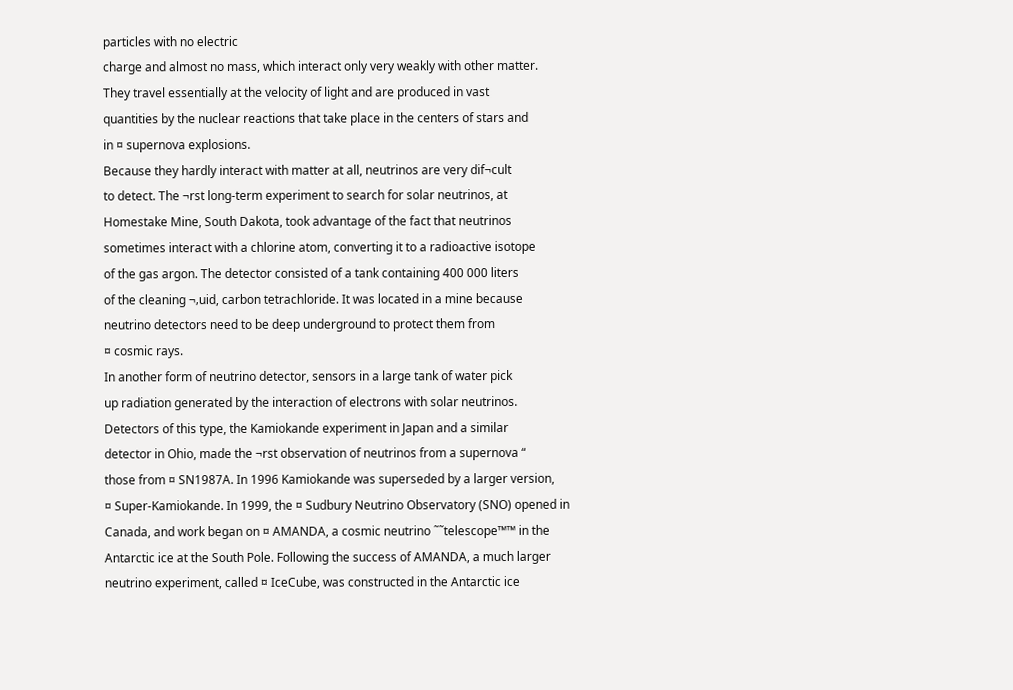particles with no electric
charge and almost no mass, which interact only very weakly with other matter.
They travel essentially at the velocity of light and are produced in vast
quantities by the nuclear reactions that take place in the centers of stars and
in ¤ supernova explosions.
Because they hardly interact with matter at all, neutrinos are very dif¬cult
to detect. The ¬rst long-term experiment to search for solar neutrinos, at
Homestake Mine, South Dakota, took advantage of the fact that neutrinos
sometimes interact with a chlorine atom, converting it to a radioactive isotope
of the gas argon. The detector consisted of a tank containing 400 000 liters
of the cleaning ¬‚uid, carbon tetrachloride. It was located in a mine because
neutrino detectors need to be deep underground to protect them from
¤ cosmic rays.
In another form of neutrino detector, sensors in a large tank of water pick
up radiation generated by the interaction of electrons with solar neutrinos.
Detectors of this type, the Kamiokande experiment in Japan and a similar
detector in Ohio, made the ¬rst observation of neutrinos from a supernova “
those from ¤ SN1987A. In 1996 Kamiokande was superseded by a larger version,
¤ Super-Kamiokande. In 1999, the ¤ Sudbury Neutrino Observatory (SNO) opened in
Canada, and work began on ¤ AMANDA, a cosmic neutrino ˜˜telescope™™ in the
Antarctic ice at the South Pole. Following the success of AMANDA, a much larger
neutrino experiment, called ¤ IceCube, was constructed in the Antarctic ice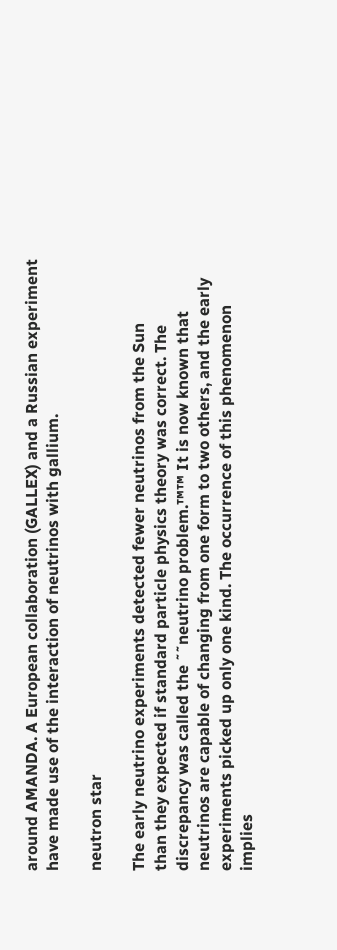around AMANDA. A European collaboration (GALLEX) and a Russian experiment
have made use of the interaction of neutrinos with gallium.

neutron star

The early neutrino experiments detected fewer neutrinos from the Sun
than they expected if standard particle physics theory was correct. The
discrepancy was called the ˜˜neutrino problem.™™ It is now known that
neutrinos are capable of changing from one form to two others, and the early
experiments picked up only one kind. The occurrence of this phenomenon
implies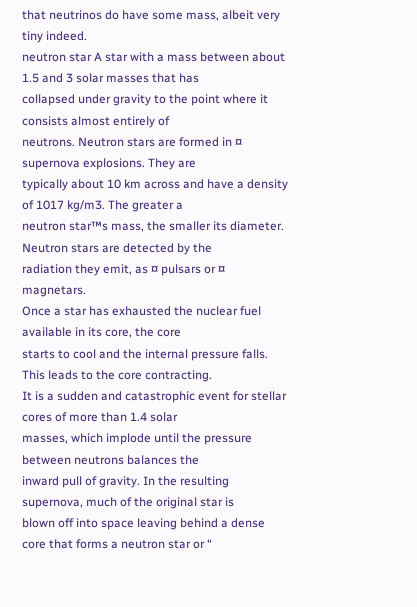that neutrinos do have some mass, albeit very tiny indeed.
neutron star A star with a mass between about 1.5 and 3 solar masses that has
collapsed under gravity to the point where it consists almost entirely of
neutrons. Neutron stars are formed in ¤ supernova explosions. They are
typically about 10 km across and have a density of 1017 kg/m3. The greater a
neutron star™s mass, the smaller its diameter. Neutron stars are detected by the
radiation they emit, as ¤ pulsars or ¤ magnetars.
Once a star has exhausted the nuclear fuel available in its core, the core
starts to cool and the internal pressure falls. This leads to the core contracting.
It is a sudden and catastrophic event for stellar cores of more than 1.4 solar
masses, which implode until the pressure between neutrons balances the
inward pull of gravity. In the resulting supernova, much of the original star is
blown off into space leaving behind a dense core that forms a neutron star or “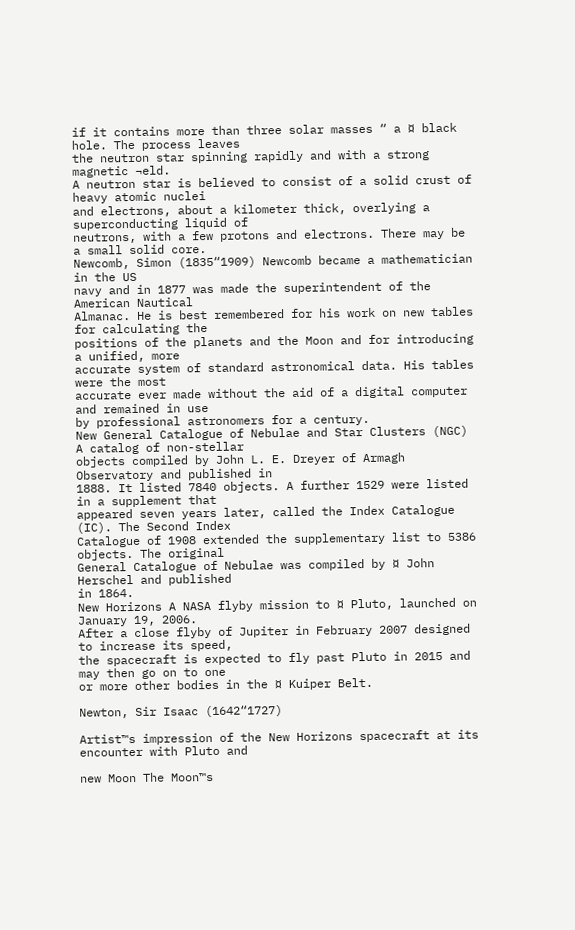if it contains more than three solar masses “ a ¤ black hole. The process leaves
the neutron star spinning rapidly and with a strong magnetic ¬eld.
A neutron star is believed to consist of a solid crust of heavy atomic nuclei
and electrons, about a kilometer thick, overlying a superconducting liquid of
neutrons, with a few protons and electrons. There may be a small solid core.
Newcomb, Simon (1835“1909) Newcomb became a mathematician in the US
navy and in 1877 was made the superintendent of the American Nautical
Almanac. He is best remembered for his work on new tables for calculating the
positions of the planets and the Moon and for introducing a unified, more
accurate system of standard astronomical data. His tables were the most
accurate ever made without the aid of a digital computer and remained in use
by professional astronomers for a century.
New General Catalogue of Nebulae and Star Clusters (NGC) A catalog of non-stellar
objects compiled by John L. E. Dreyer of Armagh Observatory and published in
1888. It listed 7840 objects. A further 1529 were listed in a supplement that
appeared seven years later, called the Index Catalogue (IC). The Second Index
Catalogue of 1908 extended the supplementary list to 5386 objects. The original
General Catalogue of Nebulae was compiled by ¤ John Herschel and published
in 1864.
New Horizons A NASA flyby mission to ¤ Pluto, launched on January 19, 2006.
After a close flyby of Jupiter in February 2007 designed to increase its speed,
the spacecraft is expected to fly past Pluto in 2015 and may then go on to one
or more other bodies in the ¤ Kuiper Belt.

Newton, Sir Isaac (1642“1727)

Artist™s impression of the New Horizons spacecraft at its encounter with Pluto and

new Moon The Moon™s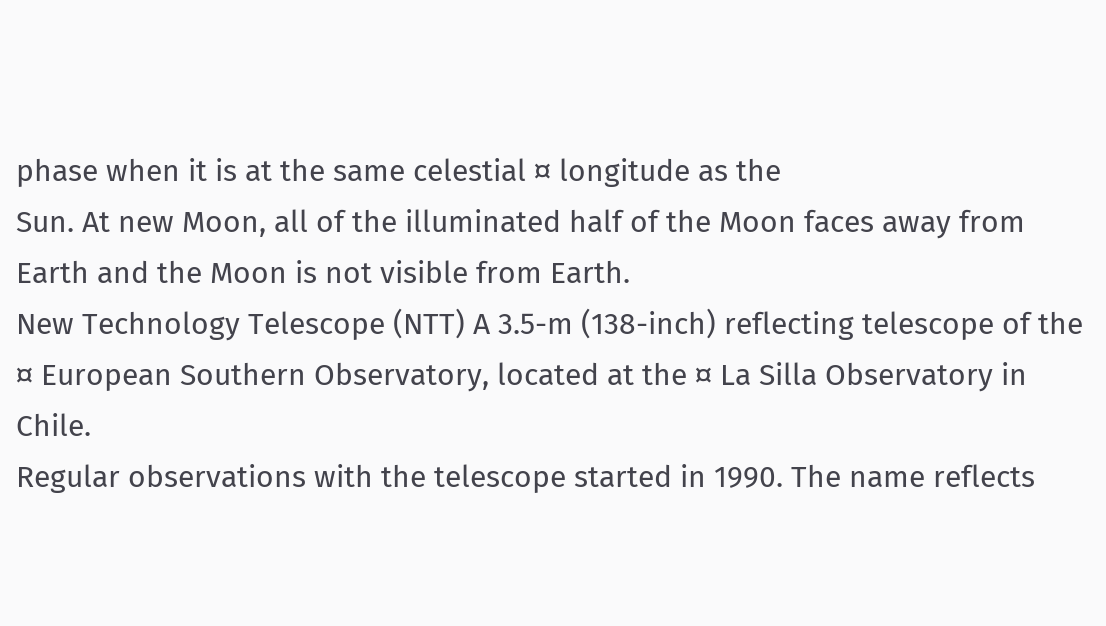phase when it is at the same celestial ¤ longitude as the
Sun. At new Moon, all of the illuminated half of the Moon faces away from
Earth and the Moon is not visible from Earth.
New Technology Telescope (NTT) A 3.5-m (138-inch) reflecting telescope of the
¤ European Southern Observatory, located at the ¤ La Silla Observatory in Chile.
Regular observations with the telescope started in 1990. The name reflects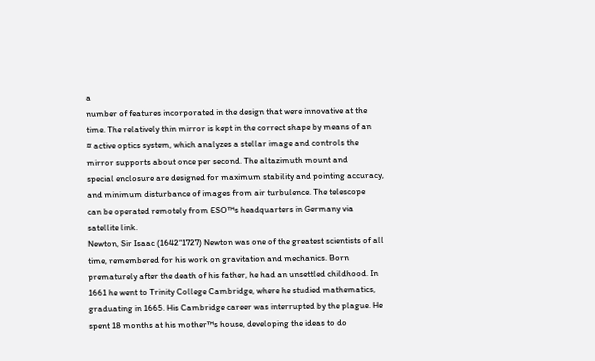a
number of features incorporated in the design that were innovative at the
time. The relatively thin mirror is kept in the correct shape by means of an
¤ active optics system, which analyzes a stellar image and controls the
mirror supports about once per second. The altazimuth mount and
special enclosure are designed for maximum stability and pointing accuracy,
and minimum disturbance of images from air turbulence. The telescope
can be operated remotely from ESO™s headquarters in Germany via
satellite link.
Newton, Sir Isaac (1642“1727) Newton was one of the greatest scientists of all
time, remembered for his work on gravitation and mechanics. Born
prematurely after the death of his father, he had an unsettled childhood. In
1661 he went to Trinity College Cambridge, where he studied mathematics,
graduating in 1665. His Cambridge career was interrupted by the plague. He
spent 18 months at his mother™s house, developing the ideas to do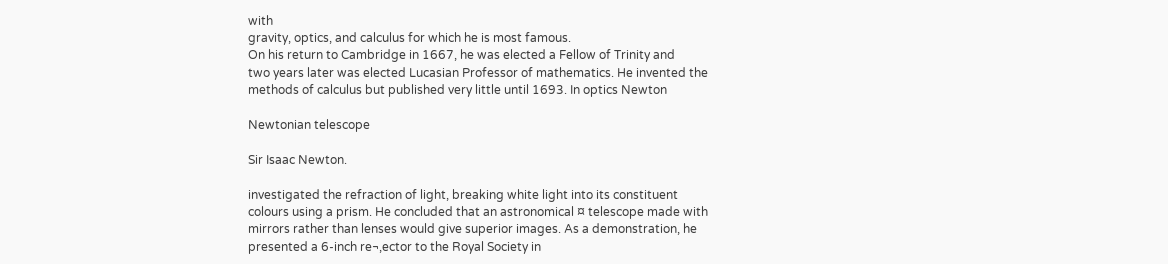with
gravity, optics, and calculus for which he is most famous.
On his return to Cambridge in 1667, he was elected a Fellow of Trinity and
two years later was elected Lucasian Professor of mathematics. He invented the
methods of calculus but published very little until 1693. In optics Newton

Newtonian telescope

Sir Isaac Newton.

investigated the refraction of light, breaking white light into its constituent
colours using a prism. He concluded that an astronomical ¤ telescope made with
mirrors rather than lenses would give superior images. As a demonstration, he
presented a 6-inch re¬‚ector to the Royal Society in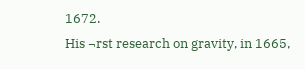1672.
His ¬rst research on gravity, in 1665,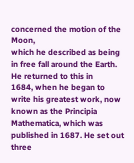concerned the motion of the Moon,
which he described as being in free fall around the Earth. He returned to this in
1684, when he began to write his greatest work, now known as the Principia
Mathematica, which was published in 1687. He set out three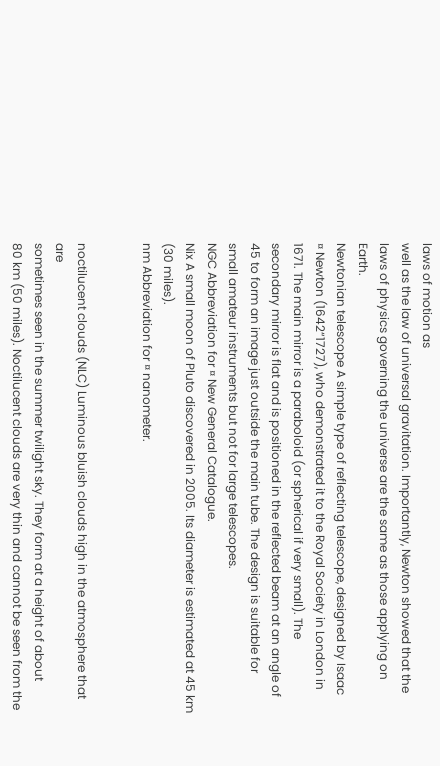laws of motion as
well as the law of universal gravitation. Importantly, Newton showed that the
laws of physics governing the universe are the same as those applying on Earth.
Newtonian telescope A simple type of reflecting telescope, designed by Isaac
¤ Newton (1642“1727), who demonstrated it to the Royal Society in London in
1671. The main mirror is a paraboloid (or spherical if very small). The
secondary mirror is flat and is positioned in the reflected beam at an angle of
45 to form an image just outside the main tube. The design is suitable for
small amateur instruments but not for large telescopes.
NGC Abbreviation for ¤ New General Catalogue.
Nix A small moon of Pluto discovered in 2005. Its diameter is estimated at 45 km
(30 miles).
nm Abbreviation for ¤ nanometer.


noctilucent clouds (NLC) Luminous bluish clouds high in the atmosphere that are
sometimes seen in the summer twilight sky. They form at a height of about
80 km (50 miles). Noctilucent clouds are very thin and cannot be seen from the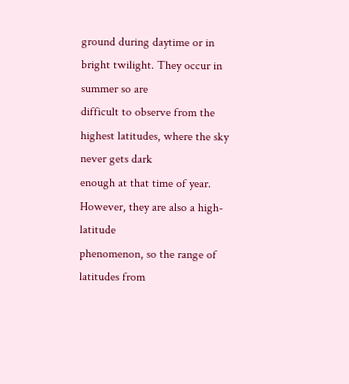ground during daytime or in bright twilight. They occur in summer so are
difficult to observe from the highest latitudes, where the sky never gets dark
enough at that time of year. However, they are also a high-latitude
phenomenon, so the range of latitudes from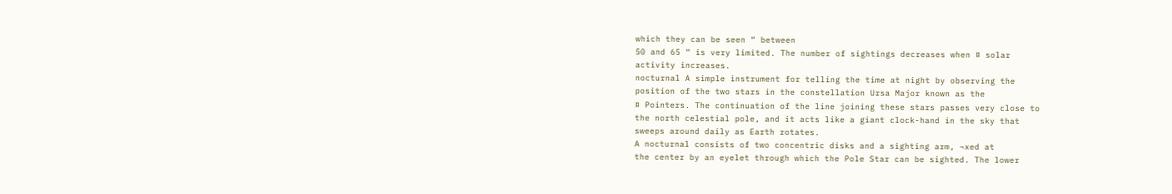which they can be seen “ between
50 and 65 “ is very limited. The number of sightings decreases when ¤ solar
activity increases.
nocturnal A simple instrument for telling the time at night by observing the
position of the two stars in the constellation Ursa Major known as the
¤ Pointers. The continuation of the line joining these stars passes very close to
the north celestial pole, and it acts like a giant clock-hand in the sky that
sweeps around daily as Earth rotates.
A nocturnal consists of two concentric disks and a sighting arm, ¬xed at
the center by an eyelet through which the Pole Star can be sighted. The lower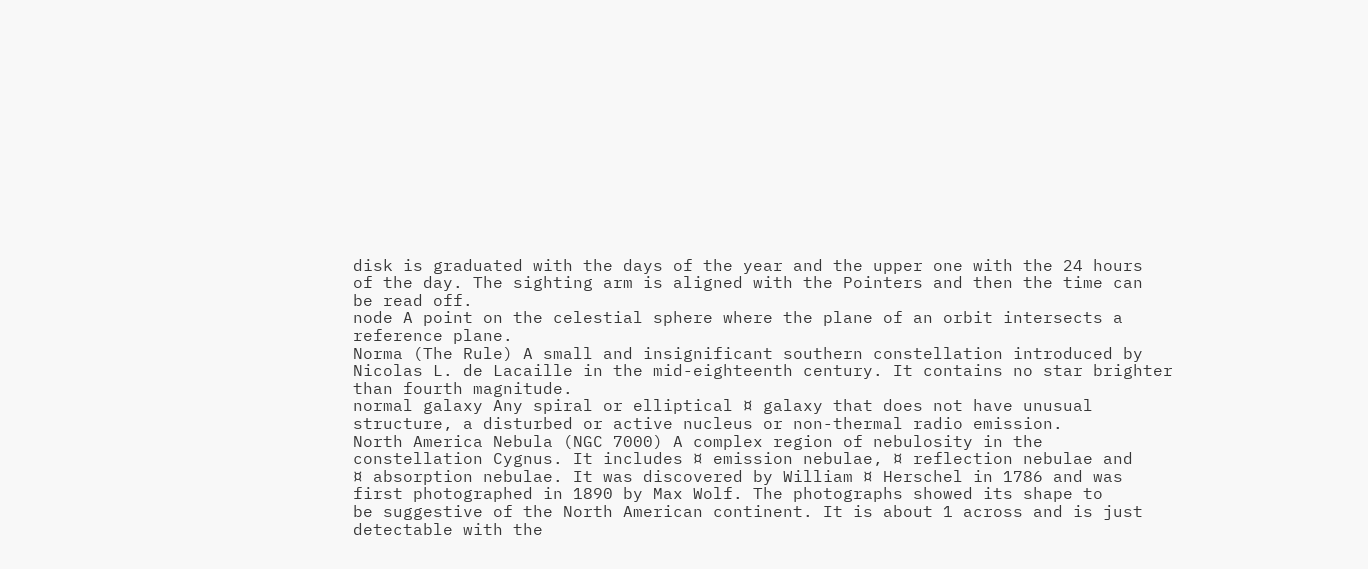disk is graduated with the days of the year and the upper one with the 24 hours
of the day. The sighting arm is aligned with the Pointers and then the time can
be read off.
node A point on the celestial sphere where the plane of an orbit intersects a
reference plane.
Norma (The Rule) A small and insignificant southern constellation introduced by
Nicolas L. de Lacaille in the mid-eighteenth century. It contains no star brighter
than fourth magnitude.
normal galaxy Any spiral or elliptical ¤ galaxy that does not have unusual
structure, a disturbed or active nucleus or non-thermal radio emission.
North America Nebula (NGC 7000) A complex region of nebulosity in the
constellation Cygnus. It includes ¤ emission nebulae, ¤ reflection nebulae and
¤ absorption nebulae. It was discovered by William ¤ Herschel in 1786 and was
first photographed in 1890 by Max Wolf. The photographs showed its shape to
be suggestive of the North American continent. It is about 1 across and is just
detectable with the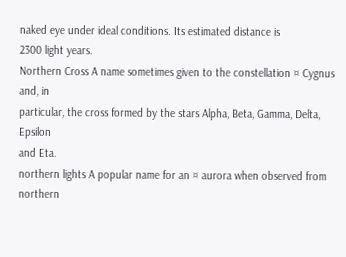naked eye under ideal conditions. Its estimated distance is
2300 light years.
Northern Cross A name sometimes given to the constellation ¤ Cygnus and, in
particular, the cross formed by the stars Alpha, Beta, Gamma, Delta, Epsilon
and Eta.
northern lights A popular name for an ¤ aurora when observed from northern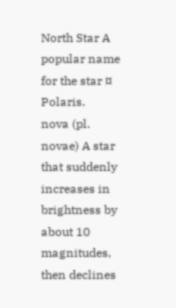North Star A popular name for the star ¤ Polaris.
nova (pl. novae) A star that suddenly increases in brightness by about 10
magnitudes, then declines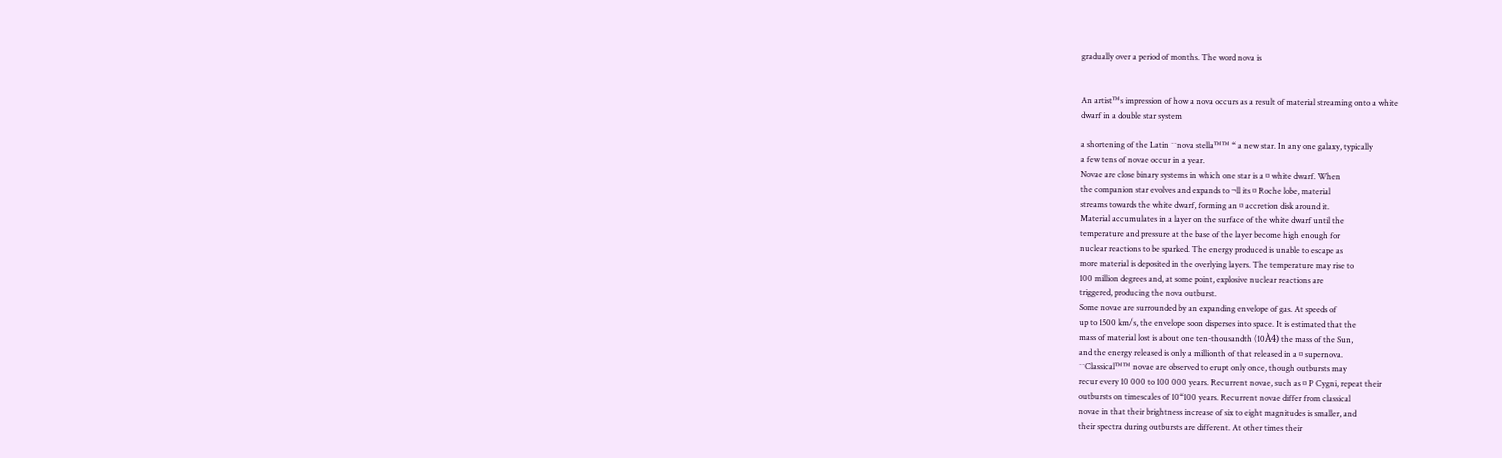gradually over a period of months. The word nova is


An artist™s impression of how a nova occurs as a result of material streaming onto a white
dwarf in a double star system

a shortening of the Latin ˜˜nova stella™™ “ a new star. In any one galaxy, typically
a few tens of novae occur in a year.
Novae are close binary systems in which one star is a ¤ white dwarf. When
the companion star evolves and expands to ¬ll its ¤ Roche lobe, material
streams towards the white dwarf, forming an ¤ accretion disk around it.
Material accumulates in a layer on the surface of the white dwarf until the
temperature and pressure at the base of the layer become high enough for
nuclear reactions to be sparked. The energy produced is unable to escape as
more material is deposited in the overlying layers. The temperature may rise to
100 million degrees and, at some point, explosive nuclear reactions are
triggered, producing the nova outburst.
Some novae are surrounded by an expanding envelope of gas. At speeds of
up to 1500 km/s, the envelope soon disperses into space. It is estimated that the
mass of material lost is about one ten-thousandth (10À4) the mass of the Sun,
and the energy released is only a millionth of that released in a ¤ supernova.
˜˜Classical™™ novae are observed to erupt only once, though outbursts may
recur every 10 000 to 100 000 years. Recurrent novae, such as ¤ P Cygni, repeat their
outbursts on timescales of 10“100 years. Recurrent novae differ from classical
novae in that their brightness increase of six to eight magnitudes is smaller, and
their spectra during outbursts are different. At other times their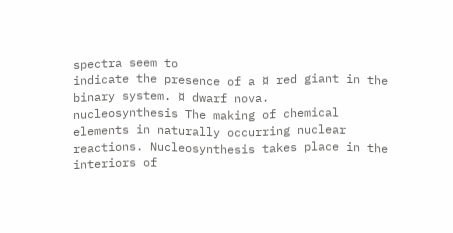spectra seem to
indicate the presence of a ¤ red giant in the binary system. ¤ dwarf nova.
nucleosynthesis The making of chemical elements in naturally occurring nuclear
reactions. Nucleosynthesis takes place in the interiors of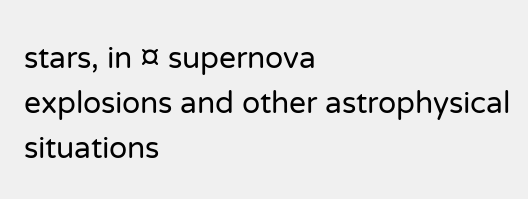stars, in ¤ supernova
explosions and other astrophysical situations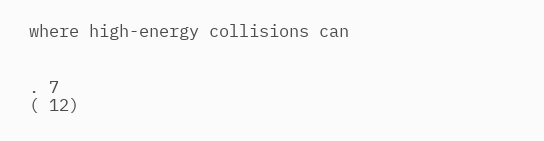where high-energy collisions can


. 7
( 12)